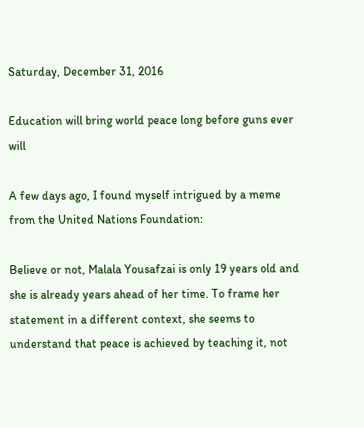Saturday, December 31, 2016

Education will bring world peace long before guns ever will

A few days ago, I found myself intrigued by a meme from the United Nations Foundation:

Believe or not, Malala Yousafzai is only 19 years old and she is already years ahead of her time. To frame her statement in a different context, she seems to understand that peace is achieved by teaching it, not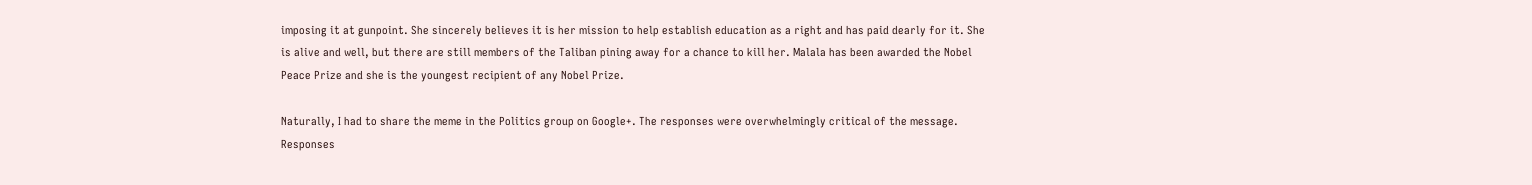imposing it at gunpoint. She sincerely believes it is her mission to help establish education as a right and has paid dearly for it. She is alive and well, but there are still members of the Taliban pining away for a chance to kill her. Malala has been awarded the Nobel Peace Prize and she is the youngest recipient of any Nobel Prize.

Naturally, I had to share the meme in the Politics group on Google+. The responses were overwhelmingly critical of the message. Responses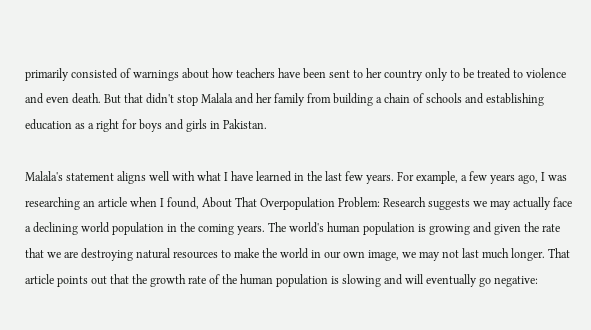primarily consisted of warnings about how teachers have been sent to her country only to be treated to violence and even death. But that didn't stop Malala and her family from building a chain of schools and establishing education as a right for boys and girls in Pakistan.

Malala's statement aligns well with what I have learned in the last few years. For example, a few years ago, I was researching an article when I found, About That Overpopulation Problem: Research suggests we may actually face a declining world population in the coming years. The world's human population is growing and given the rate that we are destroying natural resources to make the world in our own image, we may not last much longer. That article points out that the growth rate of the human population is slowing and will eventually go negative: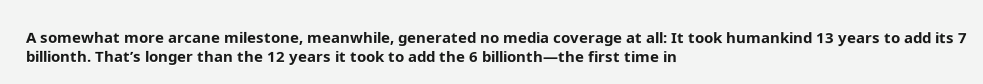A somewhat more arcane milestone, meanwhile, generated no media coverage at all: It took humankind 13 years to add its 7 billionth. That’s longer than the 12 years it took to add the 6 billionth—the first time in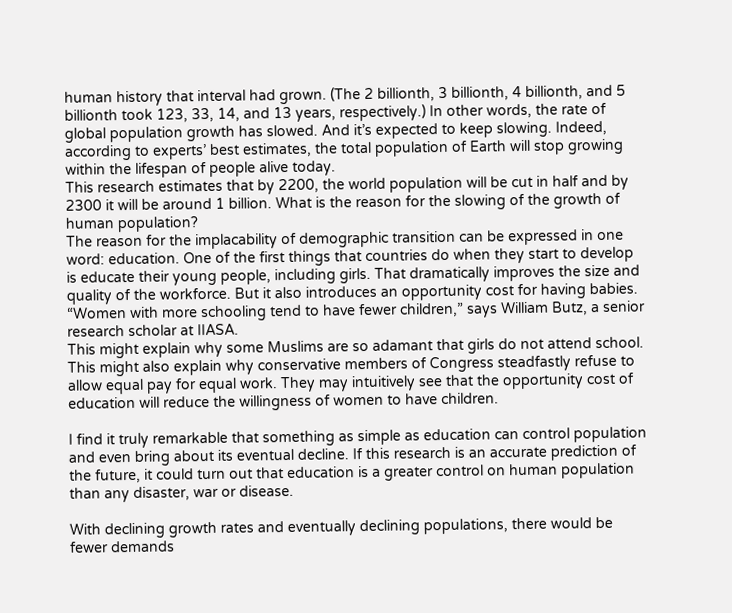human history that interval had grown. (The 2 billionth, 3 billionth, 4 billionth, and 5 billionth took 123, 33, 14, and 13 years, respectively.) In other words, the rate of global population growth has slowed. And it’s expected to keep slowing. Indeed, according to experts’ best estimates, the total population of Earth will stop growing within the lifespan of people alive today.
This research estimates that by 2200, the world population will be cut in half and by 2300 it will be around 1 billion. What is the reason for the slowing of the growth of human population?
The reason for the implacability of demographic transition can be expressed in one word: education. One of the first things that countries do when they start to develop is educate their young people, including girls. That dramatically improves the size and quality of the workforce. But it also introduces an opportunity cost for having babies. “Women with more schooling tend to have fewer children,” says William Butz, a senior research scholar at IIASA.
This might explain why some Muslims are so adamant that girls do not attend school. This might also explain why conservative members of Congress steadfastly refuse to allow equal pay for equal work. They may intuitively see that the opportunity cost of education will reduce the willingness of women to have children.

I find it truly remarkable that something as simple as education can control population and even bring about its eventual decline. If this research is an accurate prediction of the future, it could turn out that education is a greater control on human population than any disaster, war or disease.

With declining growth rates and eventually declining populations, there would be fewer demands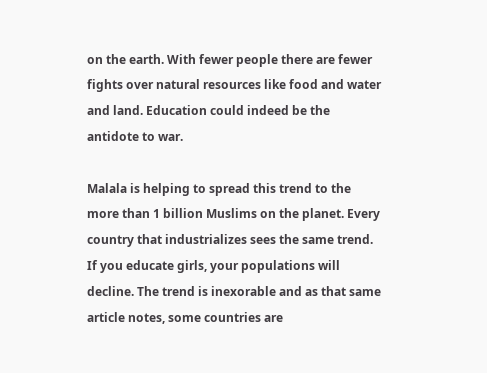on the earth. With fewer people there are fewer fights over natural resources like food and water and land. Education could indeed be the antidote to war.

Malala is helping to spread this trend to the more than 1 billion Muslims on the planet. Every country that industrializes sees the same trend. If you educate girls, your populations will decline. The trend is inexorable and as that same article notes, some countries are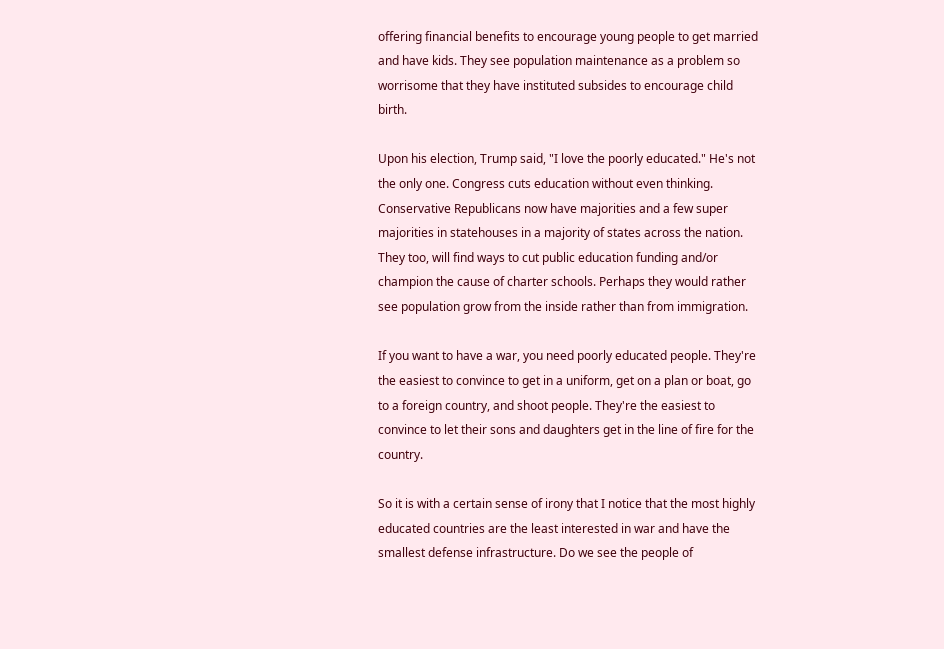offering financial benefits to encourage young people to get married and have kids. They see population maintenance as a problem so worrisome that they have instituted subsides to encourage child birth.

Upon his election, Trump said, "I love the poorly educated." He's not the only one. Congress cuts education without even thinking. Conservative Republicans now have majorities and a few super majorities in statehouses in a majority of states across the nation. They too, will find ways to cut public education funding and/or champion the cause of charter schools. Perhaps they would rather see population grow from the inside rather than from immigration.

If you want to have a war, you need poorly educated people. They're the easiest to convince to get in a uniform, get on a plan or boat, go to a foreign country, and shoot people. They're the easiest to convince to let their sons and daughters get in the line of fire for the country.

So it is with a certain sense of irony that I notice that the most highly educated countries are the least interested in war and have the smallest defense infrastructure. Do we see the people of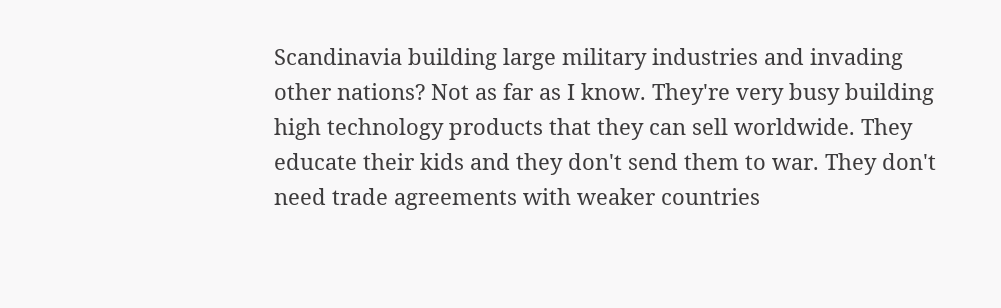Scandinavia building large military industries and invading other nations? Not as far as I know. They're very busy building high technology products that they can sell worldwide. They educate their kids and they don't send them to war. They don't need trade agreements with weaker countries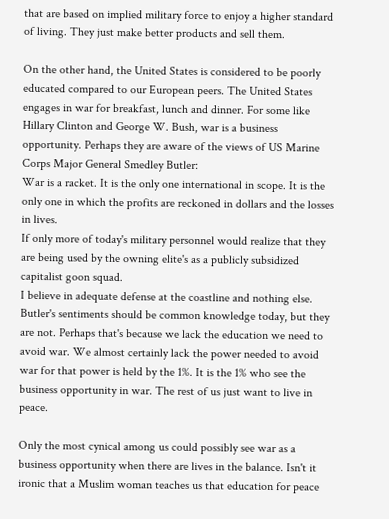that are based on implied military force to enjoy a higher standard of living. They just make better products and sell them.

On the other hand, the United States is considered to be poorly educated compared to our European peers. The United States engages in war for breakfast, lunch and dinner. For some like Hillary Clinton and George W. Bush, war is a business opportunity. Perhaps they are aware of the views of US Marine Corps Major General Smedley Butler:
War is a racket. It is the only one international in scope. It is the only one in which the profits are reckoned in dollars and the losses in lives.
If only more of today's military personnel would realize that they are being used by the owning elite's as a publicly subsidized capitalist goon squad.
I believe in adequate defense at the coastline and nothing else.
Butler's sentiments should be common knowledge today, but they are not. Perhaps that's because we lack the education we need to avoid war. We almost certainly lack the power needed to avoid war for that power is held by the 1%. It is the 1% who see the business opportunity in war. The rest of us just want to live in peace.

Only the most cynical among us could possibly see war as a business opportunity when there are lives in the balance. Isn't it ironic that a Muslim woman teaches us that education for peace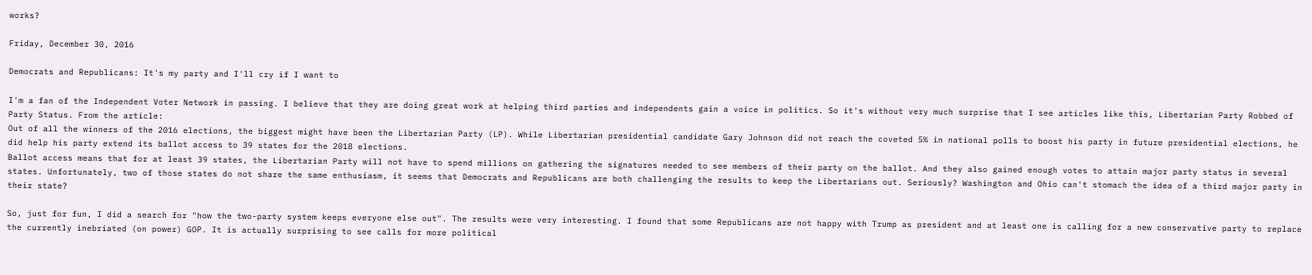works?

Friday, December 30, 2016

Democrats and Republicans: It's my party and I'll cry if I want to

I'm a fan of the Independent Voter Network in passing. I believe that they are doing great work at helping third parties and independents gain a voice in politics. So it's without very much surprise that I see articles like this, Libertarian Party Robbed of Party Status. From the article:
Out of all the winners of the 2016 elections, the biggest might have been the Libertarian Party (LP). While Libertarian presidential candidate Gary Johnson did not reach the coveted 5% in national polls to boost his party in future presidential elections, he did help his party extend its ballot access to 39 states for the 2018 elections.
Ballot access means that for at least 39 states, the Libertarian Party will not have to spend millions on gathering the signatures needed to see members of their party on the ballot. And they also gained enough votes to attain major party status in several states. Unfortunately, two of those states do not share the same enthusiasm, it seems that Democrats and Republicans are both challenging the results to keep the Libertarians out. Seriously? Washington and Ohio can't stomach the idea of a third major party in their state?

So, just for fun, I did a search for "how the two-party system keeps everyone else out". The results were very interesting. I found that some Republicans are not happy with Trump as president and at least one is calling for a new conservative party to replace the currently inebriated (on power) GOP. It is actually surprising to see calls for more political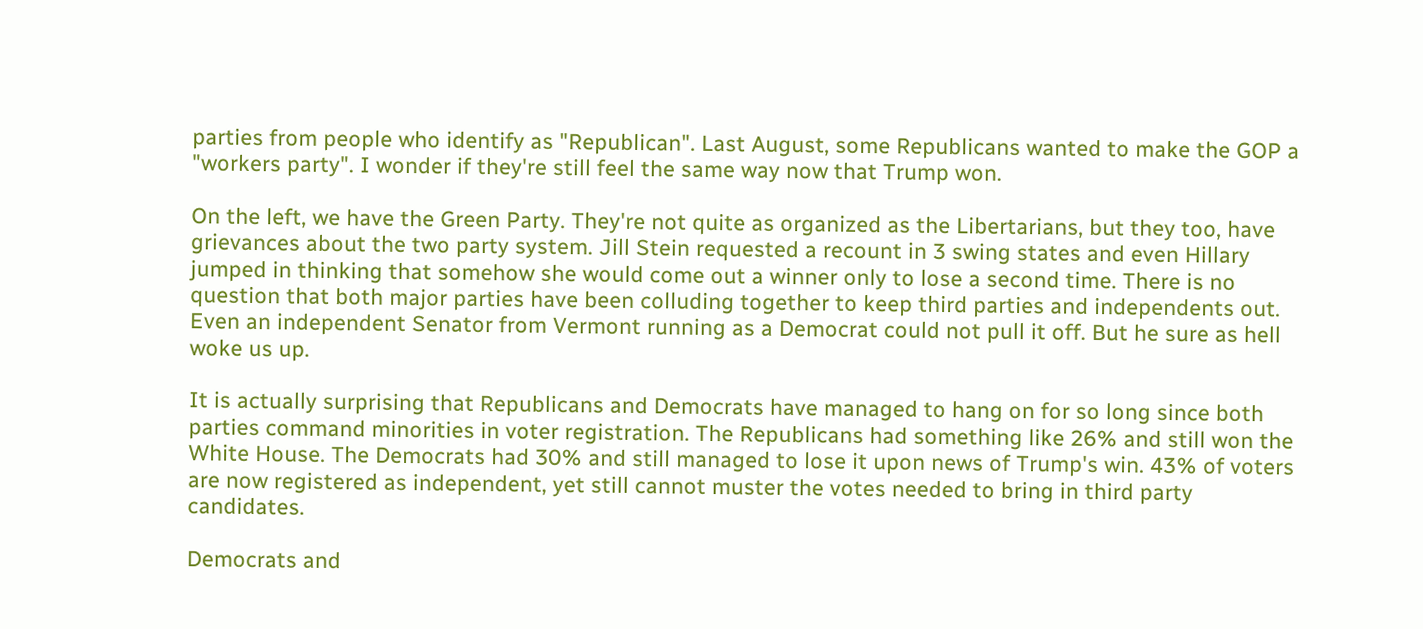parties from people who identify as "Republican". Last August, some Republicans wanted to make the GOP a "workers party". I wonder if they're still feel the same way now that Trump won.

On the left, we have the Green Party. They're not quite as organized as the Libertarians, but they too, have grievances about the two party system. Jill Stein requested a recount in 3 swing states and even Hillary jumped in thinking that somehow she would come out a winner only to lose a second time. There is no question that both major parties have been colluding together to keep third parties and independents out. Even an independent Senator from Vermont running as a Democrat could not pull it off. But he sure as hell woke us up.

It is actually surprising that Republicans and Democrats have managed to hang on for so long since both parties command minorities in voter registration. The Republicans had something like 26% and still won the White House. The Democrats had 30% and still managed to lose it upon news of Trump's win. 43% of voters are now registered as independent, yet still cannot muster the votes needed to bring in third party candidates.

Democrats and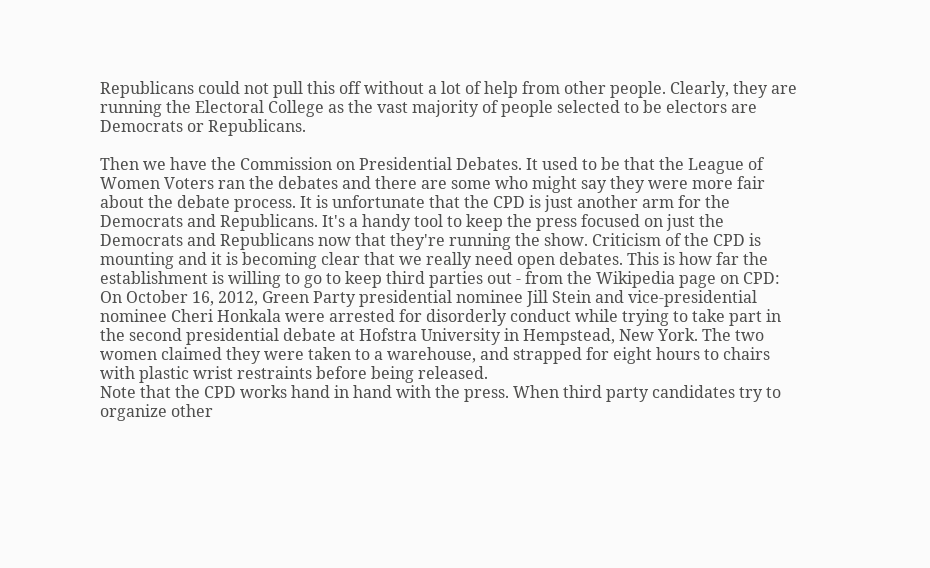Republicans could not pull this off without a lot of help from other people. Clearly, they are running the Electoral College as the vast majority of people selected to be electors are Democrats or Republicans.

Then we have the Commission on Presidential Debates. It used to be that the League of Women Voters ran the debates and there are some who might say they were more fair about the debate process. It is unfortunate that the CPD is just another arm for the Democrats and Republicans. It's a handy tool to keep the press focused on just the Democrats and Republicans now that they're running the show. Criticism of the CPD is mounting and it is becoming clear that we really need open debates. This is how far the establishment is willing to go to keep third parties out - from the Wikipedia page on CPD:
On October 16, 2012, Green Party presidential nominee Jill Stein and vice-presidential nominee Cheri Honkala were arrested for disorderly conduct while trying to take part in the second presidential debate at Hofstra University in Hempstead, New York. The two women claimed they were taken to a warehouse, and strapped for eight hours to chairs with plastic wrist restraints before being released.
Note that the CPD works hand in hand with the press. When third party candidates try to organize other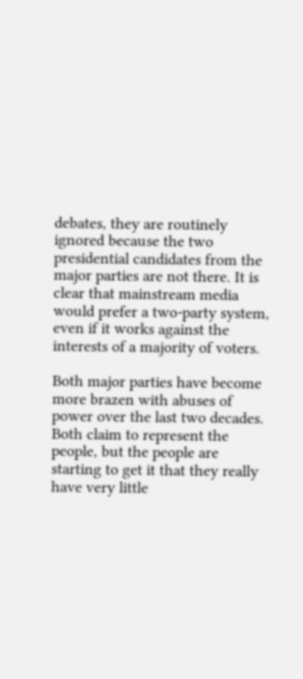debates, they are routinely ignored because the two presidential candidates from the major parties are not there. It is clear that mainstream media would prefer a two-party system, even if it works against the interests of a majority of voters.

Both major parties have become more brazen with abuses of power over the last two decades. Both claim to represent the people, but the people are starting to get it that they really have very little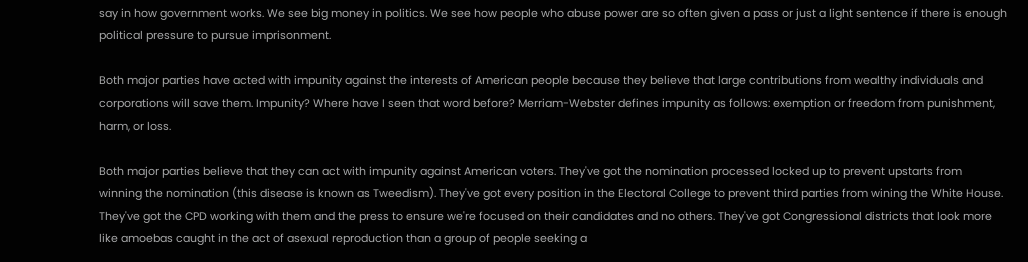say in how government works. We see big money in politics. We see how people who abuse power are so often given a pass or just a light sentence if there is enough political pressure to pursue imprisonment.

Both major parties have acted with impunity against the interests of American people because they believe that large contributions from wealthy individuals and corporations will save them. Impunity? Where have I seen that word before? Merriam-Webster defines impunity as follows: exemption or freedom from punishment, harm, or loss.

Both major parties believe that they can act with impunity against American voters. They've got the nomination processed locked up to prevent upstarts from winning the nomination (this disease is known as Tweedism). They've got every position in the Electoral College to prevent third parties from wining the White House. They've got the CPD working with them and the press to ensure we're focused on their candidates and no others. They've got Congressional districts that look more like amoebas caught in the act of asexual reproduction than a group of people seeking a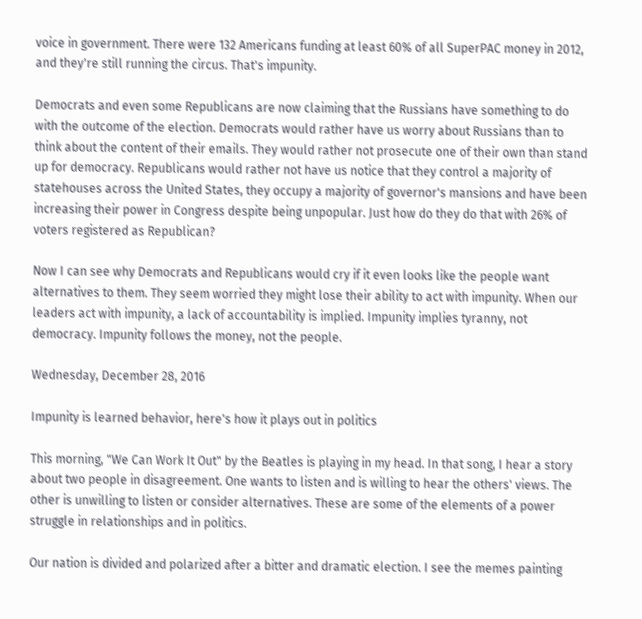voice in government. There were 132 Americans funding at least 60% of all SuperPAC money in 2012, and they're still running the circus. That's impunity.

Democrats and even some Republicans are now claiming that the Russians have something to do with the outcome of the election. Democrats would rather have us worry about Russians than to think about the content of their emails. They would rather not prosecute one of their own than stand up for democracy. Republicans would rather not have us notice that they control a majority of statehouses across the United States, they occupy a majority of governor's mansions and have been increasing their power in Congress despite being unpopular. Just how do they do that with 26% of voters registered as Republican?

Now I can see why Democrats and Republicans would cry if it even looks like the people want alternatives to them. They seem worried they might lose their ability to act with impunity. When our leaders act with impunity, a lack of accountability is implied. Impunity implies tyranny, not democracy. Impunity follows the money, not the people.

Wednesday, December 28, 2016

Impunity is learned behavior, here's how it plays out in politics

This morning, "We Can Work It Out" by the Beatles is playing in my head. In that song, I hear a story about two people in disagreement. One wants to listen and is willing to hear the others' views. The other is unwilling to listen or consider alternatives. These are some of the elements of a power struggle in relationships and in politics.

Our nation is divided and polarized after a bitter and dramatic election. I see the memes painting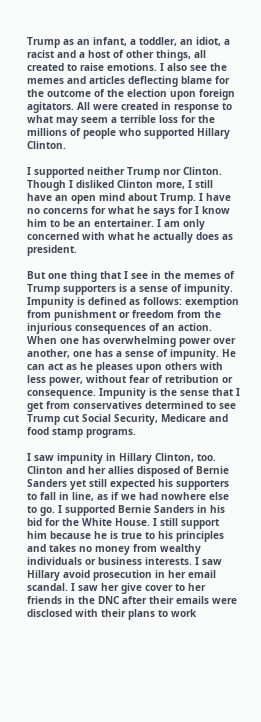Trump as an infant, a toddler, an idiot, a racist and a host of other things, all created to raise emotions. I also see the memes and articles deflecting blame for the outcome of the election upon foreign agitators. All were created in response to what may seem a terrible loss for the millions of people who supported Hillary Clinton.

I supported neither Trump nor Clinton. Though I disliked Clinton more, I still have an open mind about Trump. I have no concerns for what he says for I know him to be an entertainer. I am only concerned with what he actually does as president.

But one thing that I see in the memes of Trump supporters is a sense of impunity. Impunity is defined as follows: exemption from punishment or freedom from the injurious consequences of an action. When one has overwhelming power over another, one has a sense of impunity. He can act as he pleases upon others with less power, without fear of retribution or consequence. Impunity is the sense that I get from conservatives determined to see Trump cut Social Security, Medicare and food stamp programs.

I saw impunity in Hillary Clinton, too. Clinton and her allies disposed of Bernie Sanders yet still expected his supporters to fall in line, as if we had nowhere else to go. I supported Bernie Sanders in his bid for the White House. I still support him because he is true to his principles and takes no money from wealthy individuals or business interests. I saw Hillary avoid prosecution in her email scandal. I saw her give cover to her friends in the DNC after their emails were disclosed with their plans to work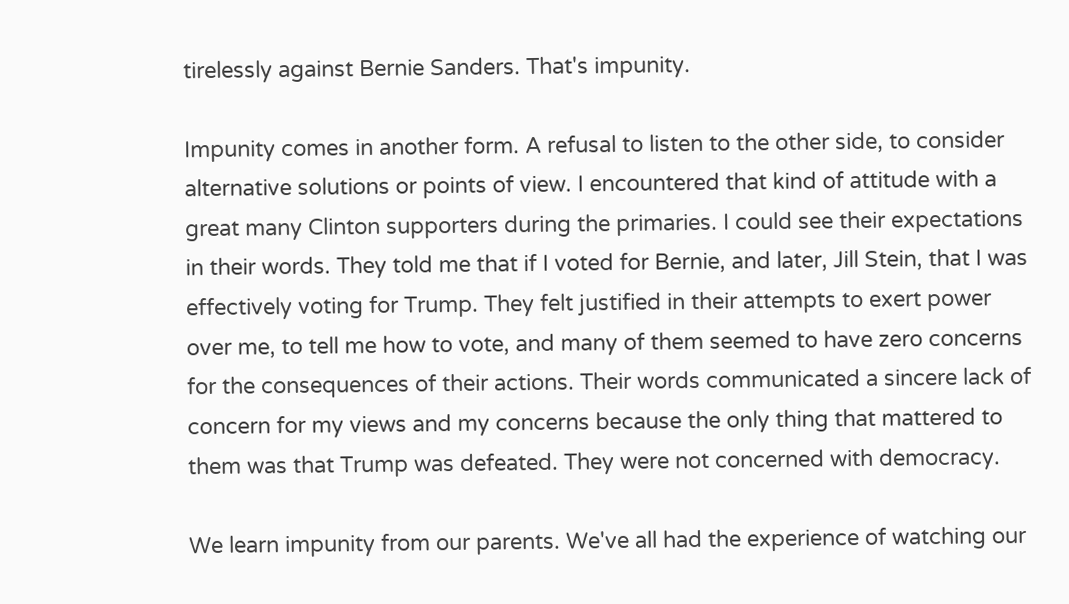tirelessly against Bernie Sanders. That's impunity.

Impunity comes in another form. A refusal to listen to the other side, to consider alternative solutions or points of view. I encountered that kind of attitude with a great many Clinton supporters during the primaries. I could see their expectations in their words. They told me that if I voted for Bernie, and later, Jill Stein, that I was effectively voting for Trump. They felt justified in their attempts to exert power over me, to tell me how to vote, and many of them seemed to have zero concerns for the consequences of their actions. Their words communicated a sincere lack of concern for my views and my concerns because the only thing that mattered to them was that Trump was defeated. They were not concerned with democracy.

We learn impunity from our parents. We've all had the experience of watching our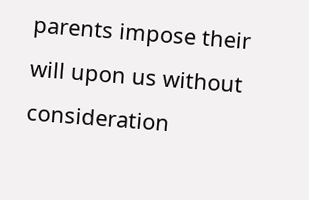parents impose their will upon us without consideration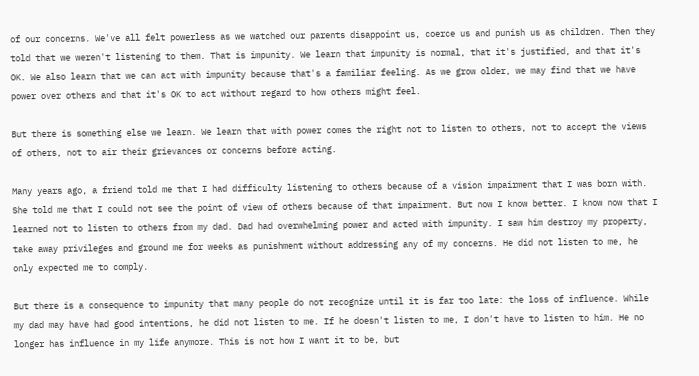of our concerns. We've all felt powerless as we watched our parents disappoint us, coerce us and punish us as children. Then they told that we weren't listening to them. That is impunity. We learn that impunity is normal, that it's justified, and that it's OK. We also learn that we can act with impunity because that's a familiar feeling. As we grow older, we may find that we have power over others and that it's OK to act without regard to how others might feel.

But there is something else we learn. We learn that with power comes the right not to listen to others, not to accept the views of others, not to air their grievances or concerns before acting.

Many years ago, a friend told me that I had difficulty listening to others because of a vision impairment that I was born with. She told me that I could not see the point of view of others because of that impairment. But now I know better. I know now that I learned not to listen to others from my dad. Dad had overwhelming power and acted with impunity. I saw him destroy my property, take away privileges and ground me for weeks as punishment without addressing any of my concerns. He did not listen to me, he only expected me to comply.

But there is a consequence to impunity that many people do not recognize until it is far too late: the loss of influence. While my dad may have had good intentions, he did not listen to me. If he doesn't listen to me, I don't have to listen to him. He no longer has influence in my life anymore. This is not how I want it to be, but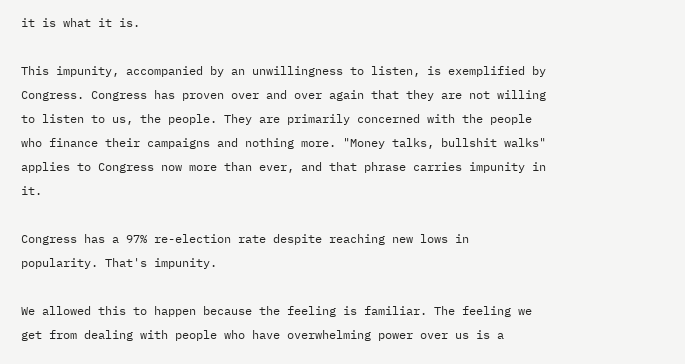it is what it is.

This impunity, accompanied by an unwillingness to listen, is exemplified by Congress. Congress has proven over and over again that they are not willing to listen to us, the people. They are primarily concerned with the people who finance their campaigns and nothing more. "Money talks, bullshit walks" applies to Congress now more than ever, and that phrase carries impunity in it.

Congress has a 97% re-election rate despite reaching new lows in popularity. That's impunity.

We allowed this to happen because the feeling is familiar. The feeling we get from dealing with people who have overwhelming power over us is a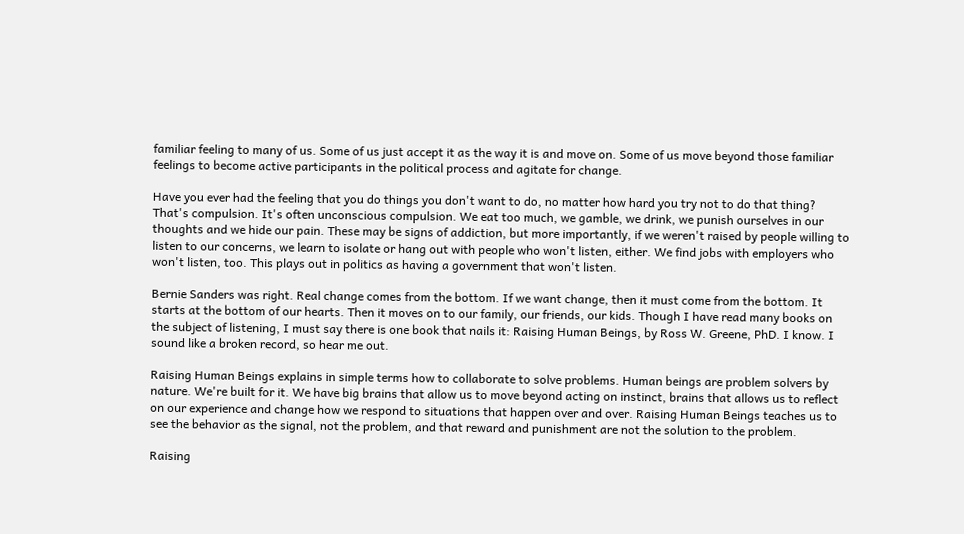familiar feeling to many of us. Some of us just accept it as the way it is and move on. Some of us move beyond those familiar feelings to become active participants in the political process and agitate for change.

Have you ever had the feeling that you do things you don't want to do, no matter how hard you try not to do that thing? That's compulsion. It's often unconscious compulsion. We eat too much, we gamble, we drink, we punish ourselves in our thoughts and we hide our pain. These may be signs of addiction, but more importantly, if we weren't raised by people willing to listen to our concerns, we learn to isolate or hang out with people who won't listen, either. We find jobs with employers who won't listen, too. This plays out in politics as having a government that won't listen.

Bernie Sanders was right. Real change comes from the bottom. If we want change, then it must come from the bottom. It starts at the bottom of our hearts. Then it moves on to our family, our friends, our kids. Though I have read many books on the subject of listening, I must say there is one book that nails it: Raising Human Beings, by Ross W. Greene, PhD. I know. I sound like a broken record, so hear me out.

Raising Human Beings explains in simple terms how to collaborate to solve problems. Human beings are problem solvers by nature. We're built for it. We have big brains that allow us to move beyond acting on instinct, brains that allows us to reflect on our experience and change how we respond to situations that happen over and over. Raising Human Beings teaches us to see the behavior as the signal, not the problem, and that reward and punishment are not the solution to the problem.

Raising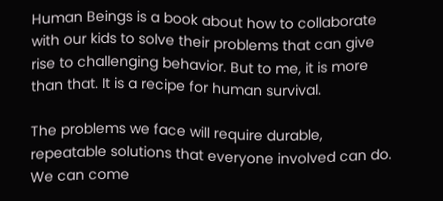Human Beings is a book about how to collaborate with our kids to solve their problems that can give rise to challenging behavior. But to me, it is more than that. It is a recipe for human survival.

The problems we face will require durable, repeatable solutions that everyone involved can do. We can come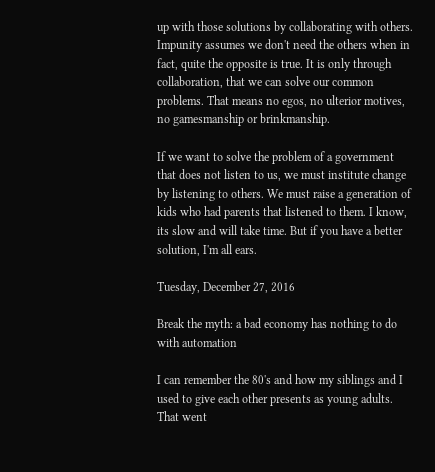up with those solutions by collaborating with others. Impunity assumes we don't need the others when in fact, quite the opposite is true. It is only through collaboration, that we can solve our common problems. That means no egos, no ulterior motives, no gamesmanship or brinkmanship.

If we want to solve the problem of a government that does not listen to us, we must institute change by listening to others. We must raise a generation of kids who had parents that listened to them. I know, its slow and will take time. But if you have a better solution, I'm all ears.

Tuesday, December 27, 2016

Break the myth: a bad economy has nothing to do with automation

I can remember the 80's and how my siblings and I used to give each other presents as young adults. That went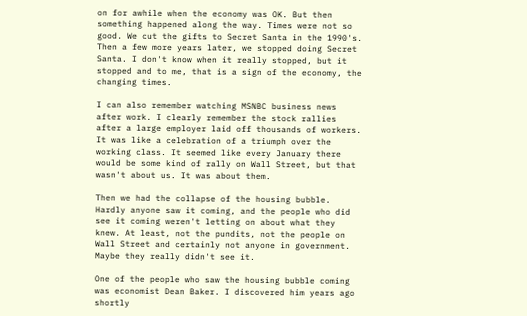on for awhile when the economy was OK. But then something happened along the way. Times were not so good. We cut the gifts to Secret Santa in the 1990's. Then a few more years later, we stopped doing Secret Santa. I don't know when it really stopped, but it stopped and to me, that is a sign of the economy, the changing times.

I can also remember watching MSNBC business news after work. I clearly remember the stock rallies after a large employer laid off thousands of workers. It was like a celebration of a triumph over the working class. It seemed like every January there would be some kind of rally on Wall Street, but that wasn't about us. It was about them.

Then we had the collapse of the housing bubble. Hardly anyone saw it coming, and the people who did see it coming weren't letting on about what they knew. At least, not the pundits, not the people on Wall Street and certainly not anyone in government. Maybe they really didn't see it.

One of the people who saw the housing bubble coming was economist Dean Baker. I discovered him years ago shortly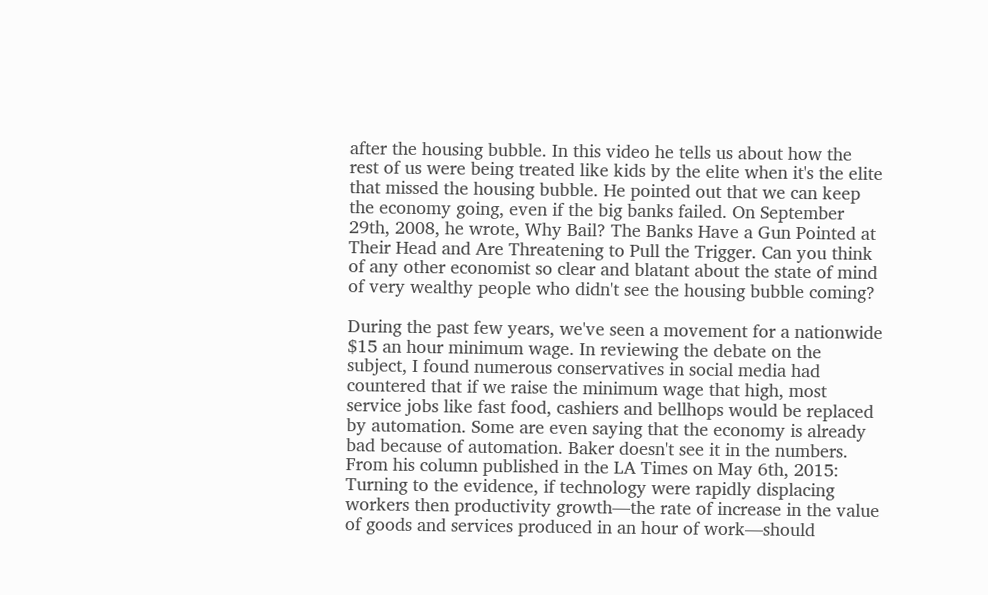after the housing bubble. In this video he tells us about how the rest of us were being treated like kids by the elite when it's the elite that missed the housing bubble. He pointed out that we can keep the economy going, even if the big banks failed. On September 29th, 2008, he wrote, Why Bail? The Banks Have a Gun Pointed at Their Head and Are Threatening to Pull the Trigger. Can you think of any other economist so clear and blatant about the state of mind of very wealthy people who didn't see the housing bubble coming?

During the past few years, we've seen a movement for a nationwide $15 an hour minimum wage. In reviewing the debate on the subject, I found numerous conservatives in social media had countered that if we raise the minimum wage that high, most service jobs like fast food, cashiers and bellhops would be replaced by automation. Some are even saying that the economy is already bad because of automation. Baker doesn't see it in the numbers. From his column published in the LA Times on May 6th, 2015:
Turning to the evidence, if technology were rapidly displacing workers then productivity growth—the rate of increase in the value of goods and services produced in an hour of work—should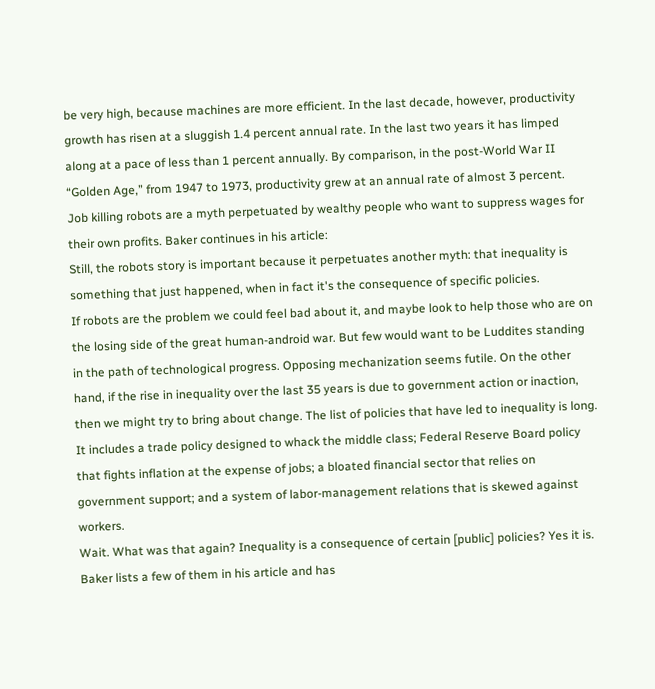be very high, because machines are more efficient. In the last decade, however, productivity growth has risen at a sluggish 1.4 percent annual rate. In the last two years it has limped along at a pace of less than 1 percent annually. By comparison, in the post-World War II “Golden Age,” from 1947 to 1973, productivity grew at an annual rate of almost 3 percent.
Job killing robots are a myth perpetuated by wealthy people who want to suppress wages for their own profits. Baker continues in his article:
Still, the robots story is important because it perpetuates another myth: that inequality is something that just happened, when in fact it's the consequence of specific policies.
If robots are the problem we could feel bad about it, and maybe look to help those who are on the losing side of the great human-android war. But few would want to be Luddites standing in the path of technological progress. Opposing mechanization seems futile. On the other hand, if the rise in inequality over the last 35 years is due to government action or inaction, then we might try to bring about change. The list of policies that have led to inequality is long. It includes a trade policy designed to whack the middle class; Federal Reserve Board policy that fights inflation at the expense of jobs; a bloated financial sector that relies on government support; and a system of labor-management relations that is skewed against workers.
Wait. What was that again? Inequality is a consequence of certain [public] policies? Yes it is. Baker lists a few of them in his article and has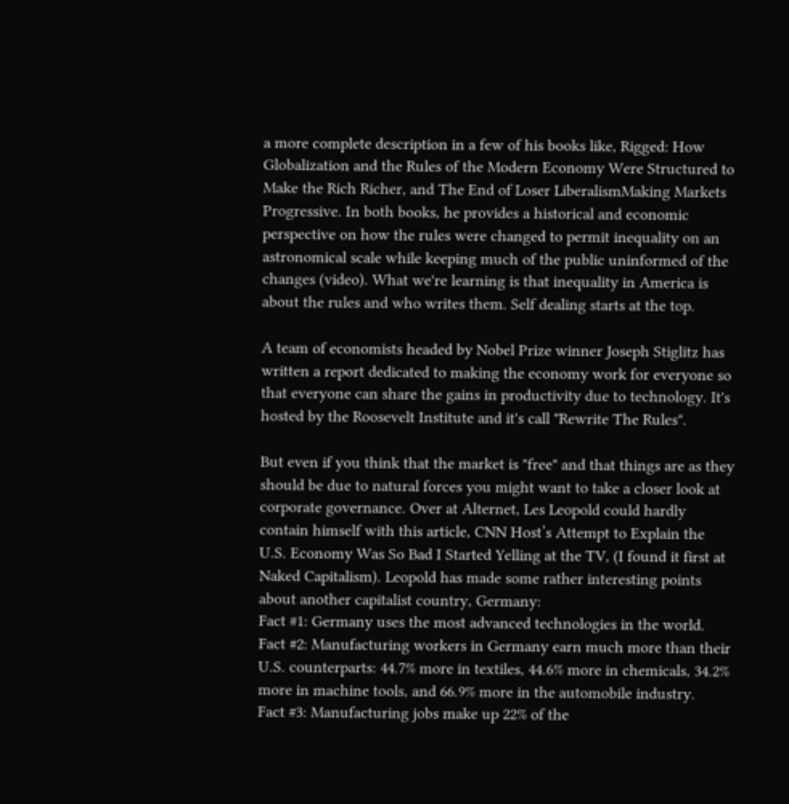a more complete description in a few of his books like, Rigged: How Globalization and the Rules of the Modern Economy Were Structured to Make the Rich Richer, and The End of Loser LiberalismMaking Markets Progressive. In both books, he provides a historical and economic perspective on how the rules were changed to permit inequality on an astronomical scale while keeping much of the public uninformed of the changes (video). What we're learning is that inequality in America is about the rules and who writes them. Self dealing starts at the top.

A team of economists headed by Nobel Prize winner Joseph Stiglitz has written a report dedicated to making the economy work for everyone so that everyone can share the gains in productivity due to technology. It's hosted by the Roosevelt Institute and it's call "Rewrite The Rules".

But even if you think that the market is "free" and that things are as they should be due to natural forces you might want to take a closer look at corporate governance. Over at Alternet, Les Leopold could hardly contain himself with this article, CNN Host’s Attempt to Explain the U.S. Economy Was So Bad I Started Yelling at the TV, (I found it first at Naked Capitalism). Leopold has made some rather interesting points about another capitalist country, Germany:
Fact #1: Germany uses the most advanced technologies in the world.
Fact #2: Manufacturing workers in Germany earn much more than their U.S. counterparts: 44.7% more in textiles, 44.6% more in chemicals, 34.2% more in machine tools, and 66.9% more in the automobile industry.
Fact #3: Manufacturing jobs make up 22% of the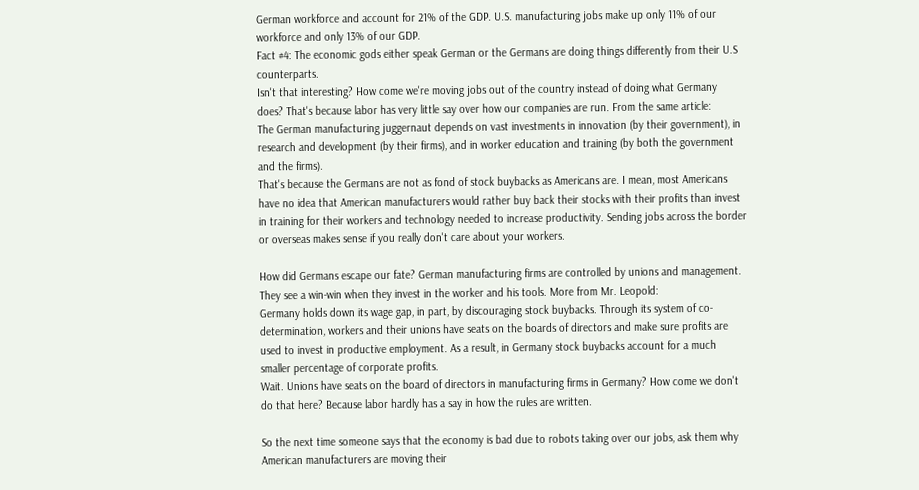German workforce and account for 21% of the GDP. U.S. manufacturing jobs make up only 11% of our workforce and only 13% of our GDP.
Fact #4: The economic gods either speak German or the Germans are doing things differently from their U.S counterparts.
Isn't that interesting? How come we're moving jobs out of the country instead of doing what Germany does? That's because labor has very little say over how our companies are run. From the same article:
The German manufacturing juggernaut depends on vast investments in innovation (by their government), in research and development (by their firms), and in worker education and training (by both the government and the firms).
That's because the Germans are not as fond of stock buybacks as Americans are. I mean, most Americans have no idea that American manufacturers would rather buy back their stocks with their profits than invest in training for their workers and technology needed to increase productivity. Sending jobs across the border or overseas makes sense if you really don't care about your workers.

How did Germans escape our fate? German manufacturing firms are controlled by unions and management. They see a win-win when they invest in the worker and his tools. More from Mr. Leopold:
Germany holds down its wage gap, in part, by discouraging stock buybacks. Through its system of co-determination, workers and their unions have seats on the boards of directors and make sure profits are used to invest in productive employment. As a result, in Germany stock buybacks account for a much smaller percentage of corporate profits.
Wait. Unions have seats on the board of directors in manufacturing firms in Germany? How come we don't do that here? Because labor hardly has a say in how the rules are written.

So the next time someone says that the economy is bad due to robots taking over our jobs, ask them why American manufacturers are moving their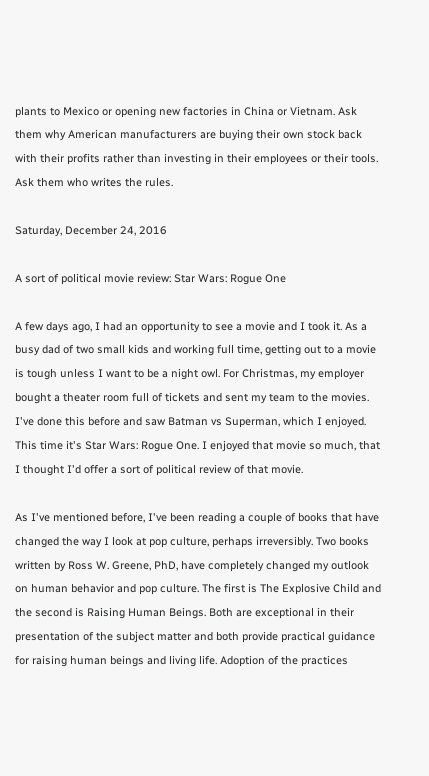plants to Mexico or opening new factories in China or Vietnam. Ask them why American manufacturers are buying their own stock back with their profits rather than investing in their employees or their tools. Ask them who writes the rules.

Saturday, December 24, 2016

A sort of political movie review: Star Wars: Rogue One

A few days ago, I had an opportunity to see a movie and I took it. As a busy dad of two small kids and working full time, getting out to a movie is tough unless I want to be a night owl. For Christmas, my employer bought a theater room full of tickets and sent my team to the movies. I've done this before and saw Batman vs Superman, which I enjoyed. This time it's Star Wars: Rogue One. I enjoyed that movie so much, that I thought I'd offer a sort of political review of that movie.

As I've mentioned before, I've been reading a couple of books that have changed the way I look at pop culture, perhaps irreversibly. Two books written by Ross W. Greene, PhD, have completely changed my outlook on human behavior and pop culture. The first is The Explosive Child and the second is Raising Human Beings. Both are exceptional in their presentation of the subject matter and both provide practical guidance for raising human beings and living life. Adoption of the practices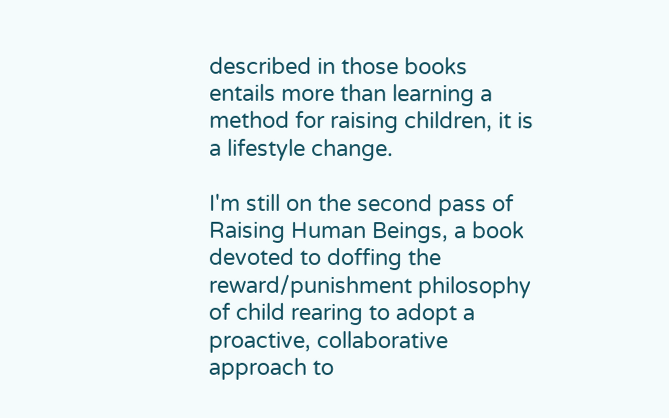described in those books entails more than learning a method for raising children, it is a lifestyle change.

I'm still on the second pass of Raising Human Beings, a book devoted to doffing the reward/punishment philosophy of child rearing to adopt a proactive, collaborative approach to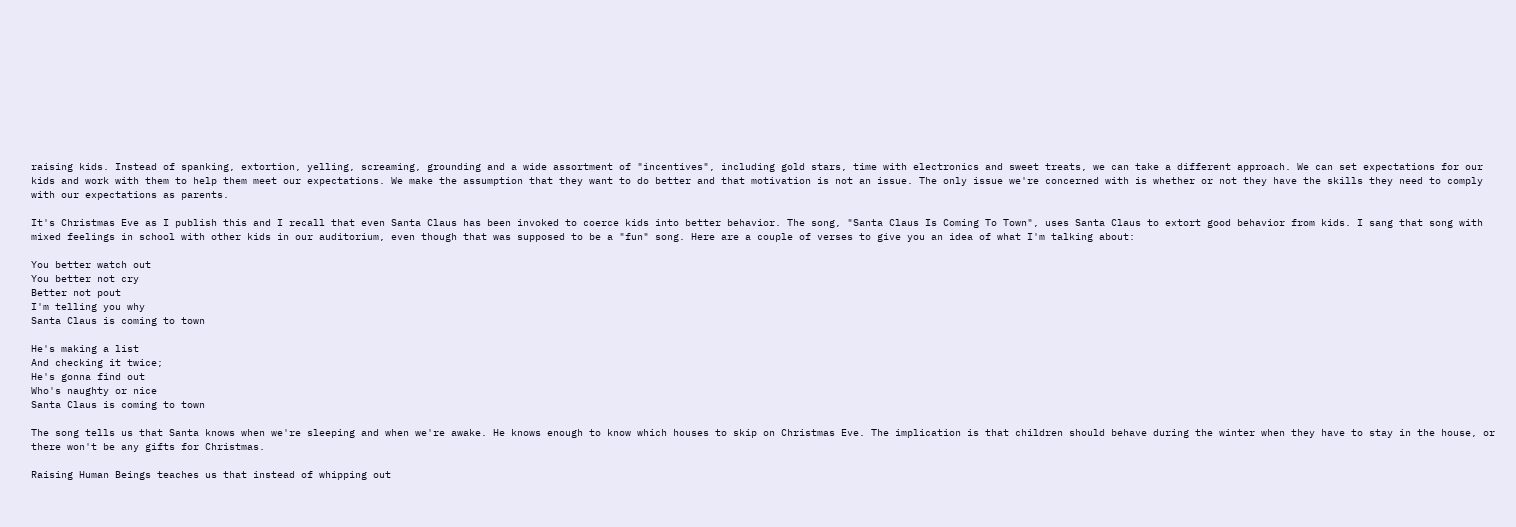raising kids. Instead of spanking, extortion, yelling, screaming, grounding and a wide assortment of "incentives", including gold stars, time with electronics and sweet treats, we can take a different approach. We can set expectations for our kids and work with them to help them meet our expectations. We make the assumption that they want to do better and that motivation is not an issue. The only issue we're concerned with is whether or not they have the skills they need to comply with our expectations as parents.

It's Christmas Eve as I publish this and I recall that even Santa Claus has been invoked to coerce kids into better behavior. The song, "Santa Claus Is Coming To Town", uses Santa Claus to extort good behavior from kids. I sang that song with mixed feelings in school with other kids in our auditorium, even though that was supposed to be a "fun" song. Here are a couple of verses to give you an idea of what I'm talking about:

You better watch out
You better not cry
Better not pout
I'm telling you why
Santa Claus is coming to town

He's making a list
And checking it twice;
He's gonna find out
Who's naughty or nice
Santa Claus is coming to town

The song tells us that Santa knows when we're sleeping and when we're awake. He knows enough to know which houses to skip on Christmas Eve. The implication is that children should behave during the winter when they have to stay in the house, or there won't be any gifts for Christmas.

Raising Human Beings teaches us that instead of whipping out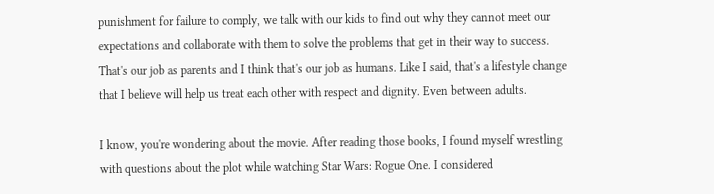punishment for failure to comply, we talk with our kids to find out why they cannot meet our expectations and collaborate with them to solve the problems that get in their way to success. That's our job as parents and I think that's our job as humans. Like I said, that's a lifestyle change that I believe will help us treat each other with respect and dignity. Even between adults.

I know, you're wondering about the movie. After reading those books, I found myself wrestling with questions about the plot while watching Star Wars: Rogue One. I considered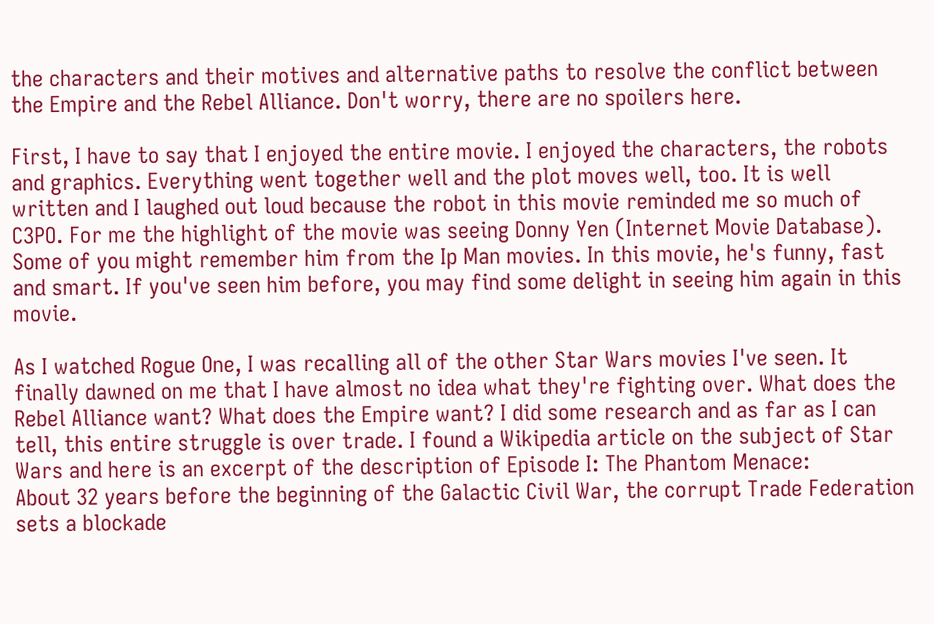the characters and their motives and alternative paths to resolve the conflict between the Empire and the Rebel Alliance. Don't worry, there are no spoilers here.

First, I have to say that I enjoyed the entire movie. I enjoyed the characters, the robots and graphics. Everything went together well and the plot moves well, too. It is well written and I laughed out loud because the robot in this movie reminded me so much of C3PO. For me the highlight of the movie was seeing Donny Yen (Internet Movie Database). Some of you might remember him from the Ip Man movies. In this movie, he's funny, fast and smart. If you've seen him before, you may find some delight in seeing him again in this movie.

As I watched Rogue One, I was recalling all of the other Star Wars movies I've seen. It finally dawned on me that I have almost no idea what they're fighting over. What does the Rebel Alliance want? What does the Empire want? I did some research and as far as I can tell, this entire struggle is over trade. I found a Wikipedia article on the subject of Star Wars and here is an excerpt of the description of Episode I: The Phantom Menace:
About 32 years before the beginning of the Galactic Civil War, the corrupt Trade Federation sets a blockade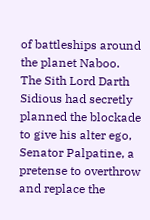of battleships around the planet Naboo. The Sith Lord Darth Sidious had secretly planned the blockade to give his alter ego, Senator Palpatine, a pretense to overthrow and replace the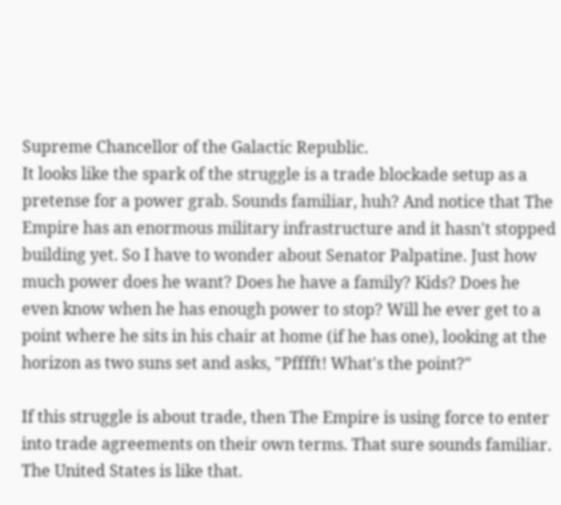Supreme Chancellor of the Galactic Republic.
It looks like the spark of the struggle is a trade blockade setup as a pretense for a power grab. Sounds familiar, huh? And notice that The Empire has an enormous military infrastructure and it hasn't stopped building yet. So I have to wonder about Senator Palpatine. Just how much power does he want? Does he have a family? Kids? Does he even know when he has enough power to stop? Will he ever get to a point where he sits in his chair at home (if he has one), looking at the horizon as two suns set and asks, "Pfffft! What's the point?"

If this struggle is about trade, then The Empire is using force to enter into trade agreements on their own terms. That sure sounds familiar. The United States is like that.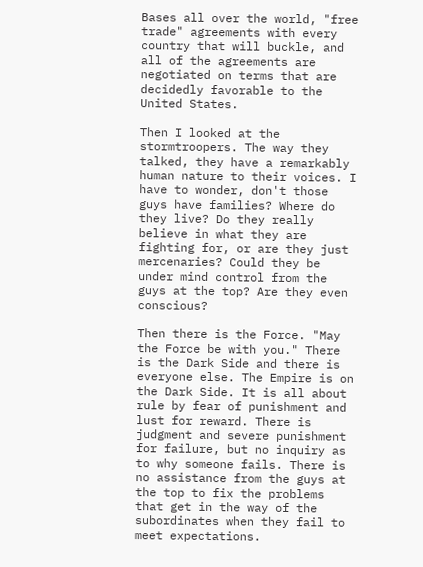Bases all over the world, "free trade" agreements with every country that will buckle, and all of the agreements are negotiated on terms that are decidedly favorable to the United States.

Then I looked at the stormtroopers. The way they talked, they have a remarkably human nature to their voices. I have to wonder, don't those guys have families? Where do they live? Do they really believe in what they are fighting for, or are they just mercenaries? Could they be under mind control from the guys at the top? Are they even conscious?

Then there is the Force. "May the Force be with you." There is the Dark Side and there is everyone else. The Empire is on the Dark Side. It is all about rule by fear of punishment and lust for reward. There is judgment and severe punishment for failure, but no inquiry as to why someone fails. There is no assistance from the guys at the top to fix the problems that get in the way of the subordinates when they fail to meet expectations.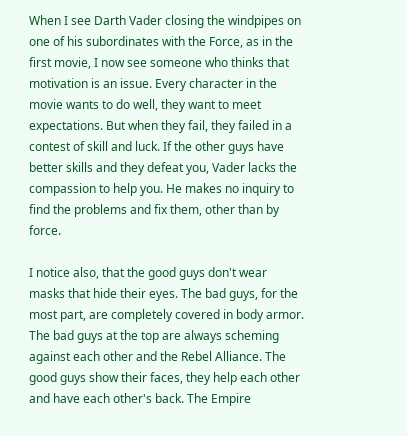When I see Darth Vader closing the windpipes on one of his subordinates with the Force, as in the first movie, I now see someone who thinks that motivation is an issue. Every character in the movie wants to do well, they want to meet expectations. But when they fail, they failed in a contest of skill and luck. If the other guys have better skills and they defeat you, Vader lacks the compassion to help you. He makes no inquiry to find the problems and fix them, other than by force.

I notice also, that the good guys don't wear masks that hide their eyes. The bad guys, for the most part, are completely covered in body armor. The bad guys at the top are always scheming against each other and the Rebel Alliance. The good guys show their faces, they help each other and have each other's back. The Empire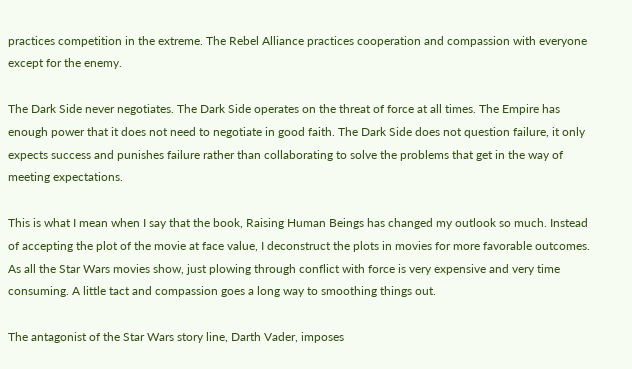practices competition in the extreme. The Rebel Alliance practices cooperation and compassion with everyone except for the enemy.

The Dark Side never negotiates. The Dark Side operates on the threat of force at all times. The Empire has enough power that it does not need to negotiate in good faith. The Dark Side does not question failure, it only expects success and punishes failure rather than collaborating to solve the problems that get in the way of meeting expectations.

This is what I mean when I say that the book, Raising Human Beings has changed my outlook so much. Instead of accepting the plot of the movie at face value, I deconstruct the plots in movies for more favorable outcomes. As all the Star Wars movies show, just plowing through conflict with force is very expensive and very time consuming. A little tact and compassion goes a long way to smoothing things out.

The antagonist of the Star Wars story line, Darth Vader, imposes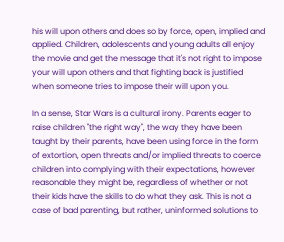his will upon others and does so by force, open, implied and applied. Children, adolescents and young adults all enjoy the movie and get the message that it's not right to impose your will upon others and that fighting back is justified when someone tries to impose their will upon you.

In a sense, Star Wars is a cultural irony. Parents eager to raise children "the right way", the way they have been taught by their parents, have been using force in the form of extortion, open threats and/or implied threats to coerce children into complying with their expectations, however reasonable they might be, regardless of whether or not their kids have the skills to do what they ask. This is not a case of bad parenting, but rather, uninformed solutions to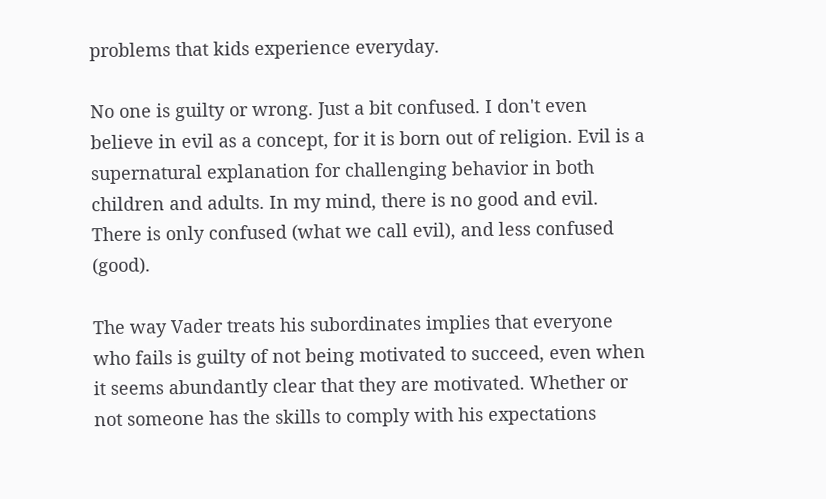problems that kids experience everyday.

No one is guilty or wrong. Just a bit confused. I don't even believe in evil as a concept, for it is born out of religion. Evil is a supernatural explanation for challenging behavior in both children and adults. In my mind, there is no good and evil. There is only confused (what we call evil), and less confused (good).

The way Vader treats his subordinates implies that everyone who fails is guilty of not being motivated to succeed, even when it seems abundantly clear that they are motivated. Whether or not someone has the skills to comply with his expectations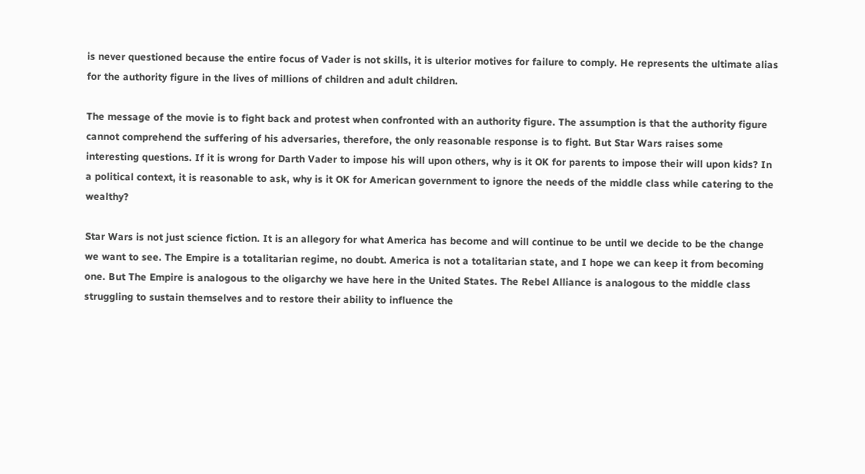is never questioned because the entire focus of Vader is not skills, it is ulterior motives for failure to comply. He represents the ultimate alias for the authority figure in the lives of millions of children and adult children.

The message of the movie is to fight back and protest when confronted with an authority figure. The assumption is that the authority figure cannot comprehend the suffering of his adversaries, therefore, the only reasonable response is to fight. But Star Wars raises some interesting questions. If it is wrong for Darth Vader to impose his will upon others, why is it OK for parents to impose their will upon kids? In a political context, it is reasonable to ask, why is it OK for American government to ignore the needs of the middle class while catering to the wealthy?

Star Wars is not just science fiction. It is an allegory for what America has become and will continue to be until we decide to be the change we want to see. The Empire is a totalitarian regime, no doubt. America is not a totalitarian state, and I hope we can keep it from becoming one. But The Empire is analogous to the oligarchy we have here in the United States. The Rebel Alliance is analogous to the middle class struggling to sustain themselves and to restore their ability to influence the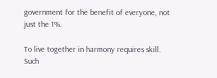government for the benefit of everyone, not just the 1%.

To live together in harmony requires skill. Such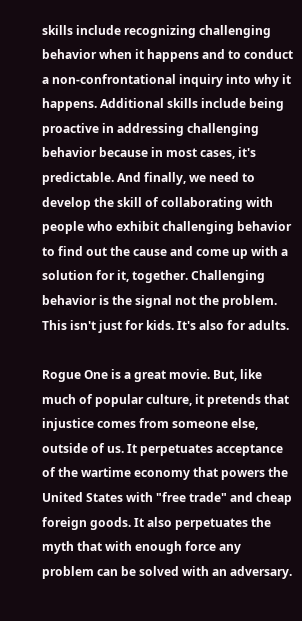skills include recognizing challenging behavior when it happens and to conduct a non-confrontational inquiry into why it happens. Additional skills include being proactive in addressing challenging behavior because in most cases, it's predictable. And finally, we need to develop the skill of collaborating with people who exhibit challenging behavior to find out the cause and come up with a solution for it, together. Challenging behavior is the signal not the problem. This isn't just for kids. It's also for adults.

Rogue One is a great movie. But, like much of popular culture, it pretends that injustice comes from someone else, outside of us. It perpetuates acceptance of the wartime economy that powers the United States with "free trade" and cheap foreign goods. It also perpetuates the myth that with enough force any problem can be solved with an adversary.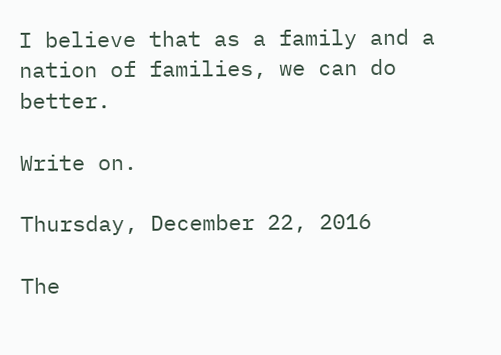I believe that as a family and a nation of families, we can do better.

Write on.

Thursday, December 22, 2016

The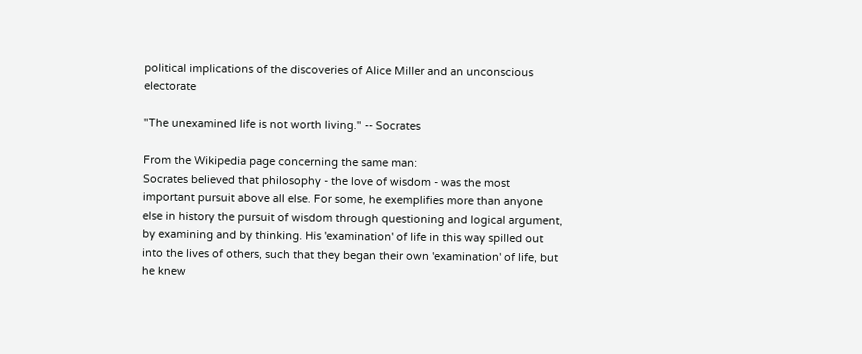political implications of the discoveries of Alice Miller and an unconscious electorate

"The unexamined life is not worth living." -- Socrates

From the Wikipedia page concerning the same man:
Socrates believed that philosophy - the love of wisdom - was the most important pursuit above all else. For some, he exemplifies more than anyone else in history the pursuit of wisdom through questioning and logical argument, by examining and by thinking. His 'examination' of life in this way spilled out into the lives of others, such that they began their own 'examination' of life, but he knew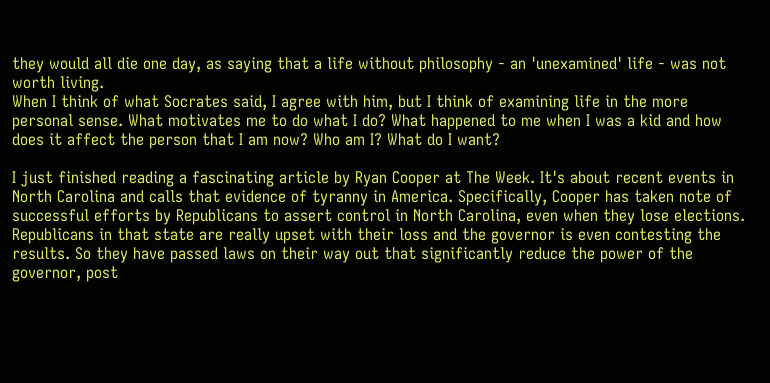they would all die one day, as saying that a life without philosophy - an 'unexamined' life - was not worth living.
When I think of what Socrates said, I agree with him, but I think of examining life in the more personal sense. What motivates me to do what I do? What happened to me when I was a kid and how does it affect the person that I am now? Who am I? What do I want?

I just finished reading a fascinating article by Ryan Cooper at The Week. It's about recent events in North Carolina and calls that evidence of tyranny in America. Specifically, Cooper has taken note of successful efforts by Republicans to assert control in North Carolina, even when they lose elections. Republicans in that state are really upset with their loss and the governor is even contesting the results. So they have passed laws on their way out that significantly reduce the power of the governor, post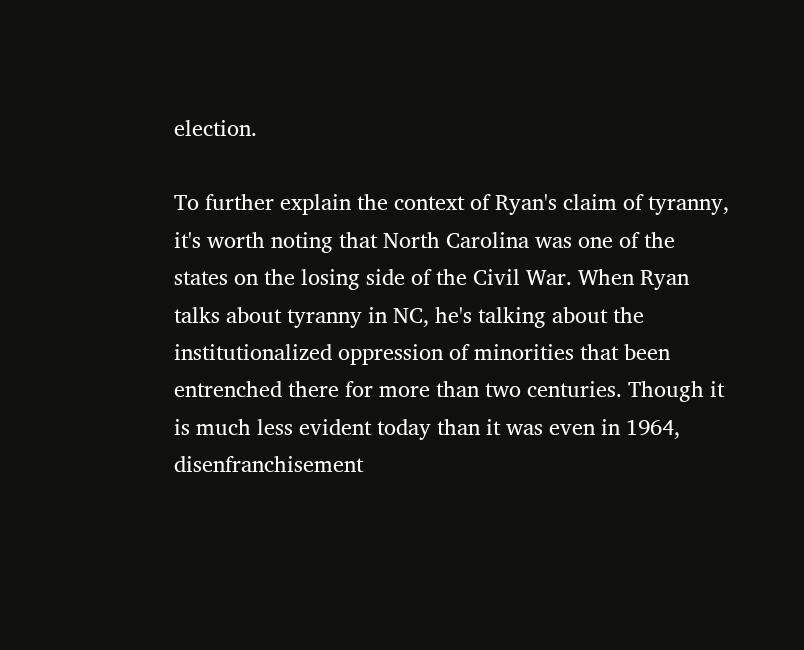election.

To further explain the context of Ryan's claim of tyranny, it's worth noting that North Carolina was one of the states on the losing side of the Civil War. When Ryan talks about tyranny in NC, he's talking about the institutionalized oppression of minorities that been entrenched there for more than two centuries. Though it is much less evident today than it was even in 1964, disenfranchisement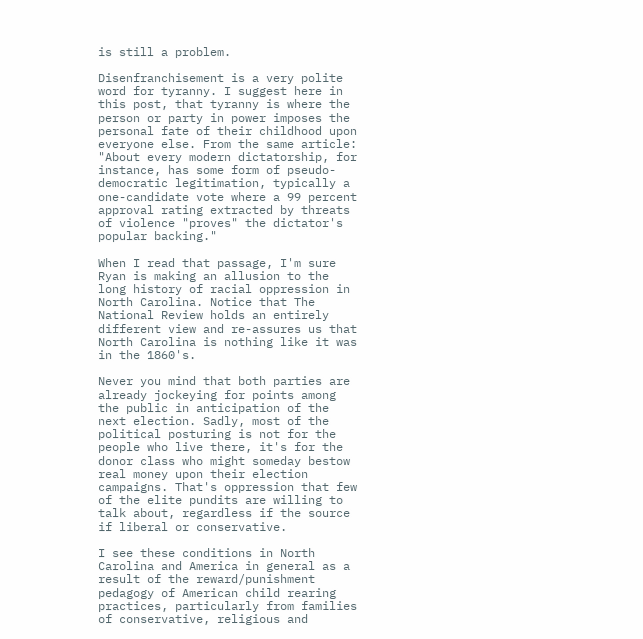is still a problem.

Disenfranchisement is a very polite word for tyranny. I suggest here in this post, that tyranny is where the person or party in power imposes the personal fate of their childhood upon everyone else. From the same article:
"About every modern dictatorship, for instance, has some form of pseudo-democratic legitimation, typically a one-candidate vote where a 99 percent approval rating extracted by threats of violence "proves" the dictator's popular backing."

When I read that passage, I'm sure Ryan is making an allusion to the long history of racial oppression in North Carolina. Notice that The National Review holds an entirely different view and re-assures us that North Carolina is nothing like it was in the 1860's.

Never you mind that both parties are already jockeying for points among the public in anticipation of the next election. Sadly, most of the political posturing is not for the people who live there, it's for the donor class who might someday bestow real money upon their election campaigns. That's oppression that few of the elite pundits are willing to talk about, regardless if the source if liberal or conservative.

I see these conditions in North Carolina and America in general as a result of the reward/punishment pedagogy of American child rearing practices, particularly from families of conservative, religious and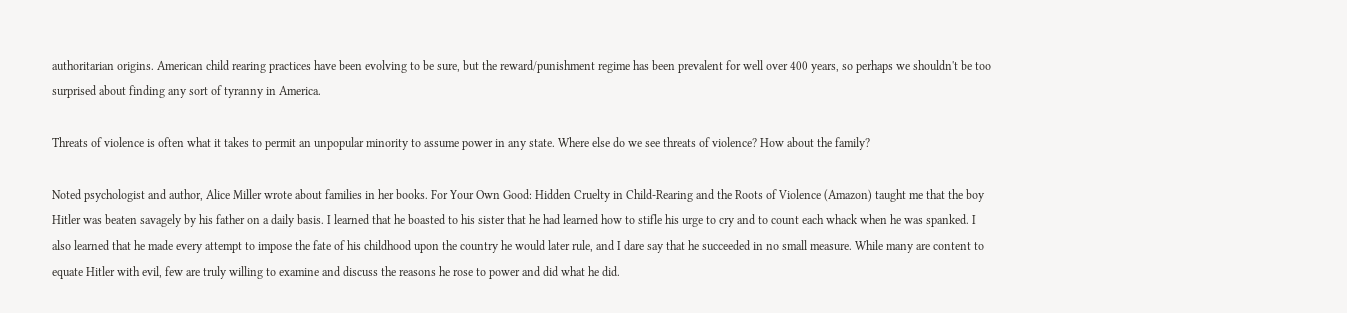authoritarian origins. American child rearing practices have been evolving to be sure, but the reward/punishment regime has been prevalent for well over 400 years, so perhaps we shouldn't be too surprised about finding any sort of tyranny in America.

Threats of violence is often what it takes to permit an unpopular minority to assume power in any state. Where else do we see threats of violence? How about the family?

Noted psychologist and author, Alice Miller wrote about families in her books. For Your Own Good: Hidden Cruelty in Child-Rearing and the Roots of Violence (Amazon) taught me that the boy Hitler was beaten savagely by his father on a daily basis. I learned that he boasted to his sister that he had learned how to stifle his urge to cry and to count each whack when he was spanked. I also learned that he made every attempt to impose the fate of his childhood upon the country he would later rule, and I dare say that he succeeded in no small measure. While many are content to equate Hitler with evil, few are truly willing to examine and discuss the reasons he rose to power and did what he did.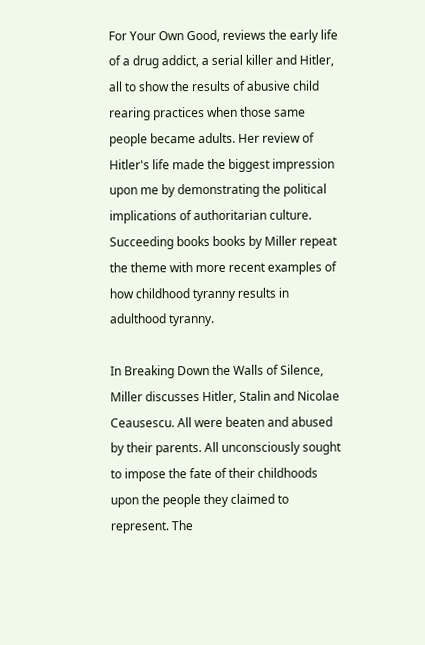For Your Own Good, reviews the early life of a drug addict, a serial killer and Hitler, all to show the results of abusive child rearing practices when those same people became adults. Her review of Hitler's life made the biggest impression upon me by demonstrating the political implications of authoritarian culture. Succeeding books books by Miller repeat the theme with more recent examples of how childhood tyranny results in adulthood tyranny.

In Breaking Down the Walls of Silence, Miller discusses Hitler, Stalin and Nicolae Ceausescu. All were beaten and abused by their parents. All unconsciously sought to impose the fate of their childhoods upon the people they claimed to represent. The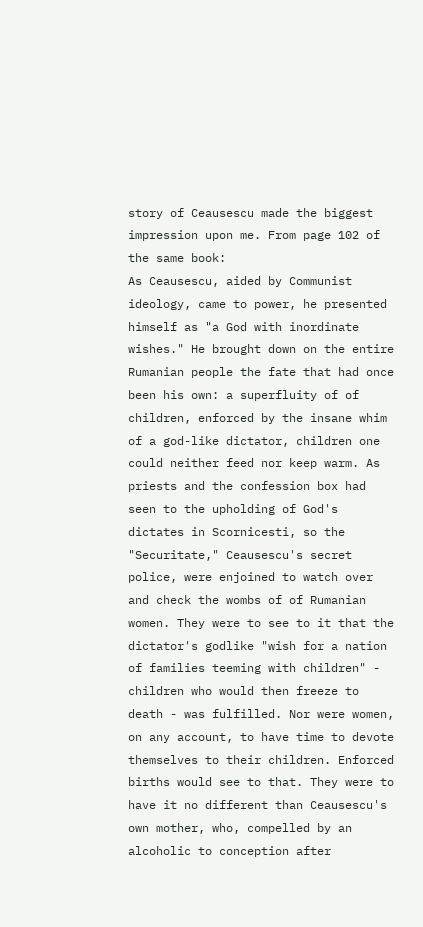story of Ceausescu made the biggest impression upon me. From page 102 of the same book:
As Ceausescu, aided by Communist ideology, came to power, he presented himself as "a God with inordinate wishes." He brought down on the entire Rumanian people the fate that had once been his own: a superfluity of of children, enforced by the insane whim of a god-like dictator, children one could neither feed nor keep warm. As priests and the confession box had seen to the upholding of God's dictates in Scornicesti, so the "Securitate," Ceausescu's secret police, were enjoined to watch over and check the wombs of of Rumanian women. They were to see to it that the dictator's godlike "wish for a nation of families teeming with children" - children who would then freeze to death - was fulfilled. Nor were women, on any account, to have time to devote themselves to their children. Enforced births would see to that. They were to have it no different than Ceausescu's own mother, who, compelled by an alcoholic to conception after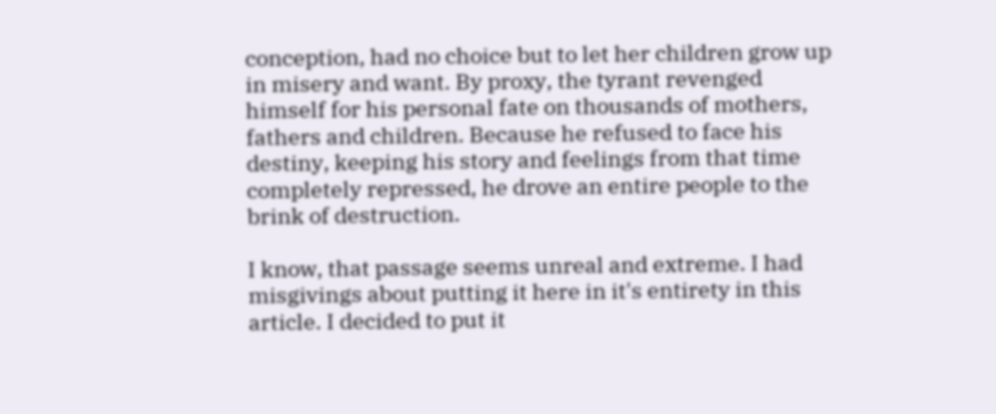conception, had no choice but to let her children grow up in misery and want. By proxy, the tyrant revenged himself for his personal fate on thousands of mothers, fathers and children. Because he refused to face his destiny, keeping his story and feelings from that time completely repressed, he drove an entire people to the brink of destruction.

I know, that passage seems unreal and extreme. I had misgivings about putting it here in it's entirety in this article. I decided to put it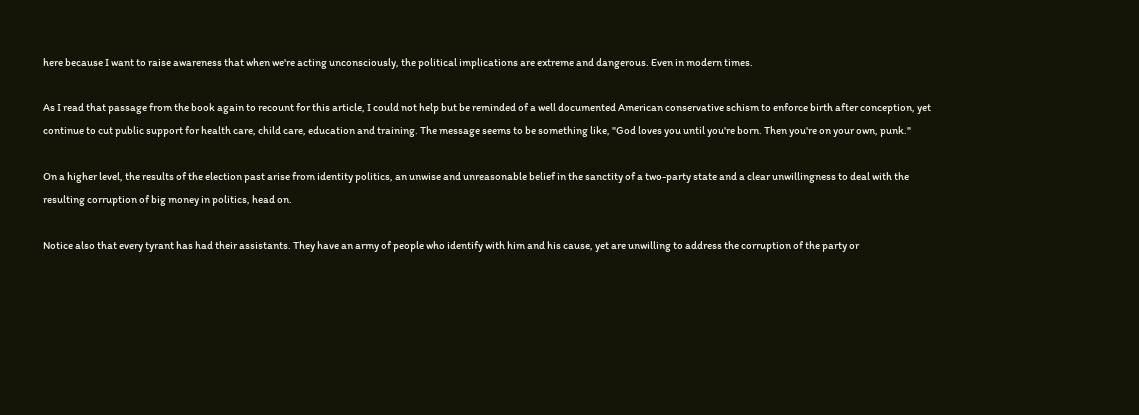here because I want to raise awareness that when we're acting unconsciously, the political implications are extreme and dangerous. Even in modern times.

As I read that passage from the book again to recount for this article, I could not help but be reminded of a well documented American conservative schism to enforce birth after conception, yet continue to cut public support for health care, child care, education and training. The message seems to be something like, "God loves you until you're born. Then you're on your own, punk."

On a higher level, the results of the election past arise from identity politics, an unwise and unreasonable belief in the sanctity of a two-party state and a clear unwillingness to deal with the resulting corruption of big money in politics, head on.

Notice also that every tyrant has had their assistants. They have an army of people who identify with him and his cause, yet are unwilling to address the corruption of the party or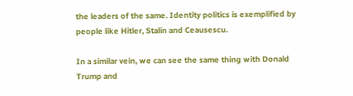the leaders of the same. Identity politics is exemplified by people like Hitler, Stalin and Ceausescu.

In a similar vein, we can see the same thing with Donald Trump and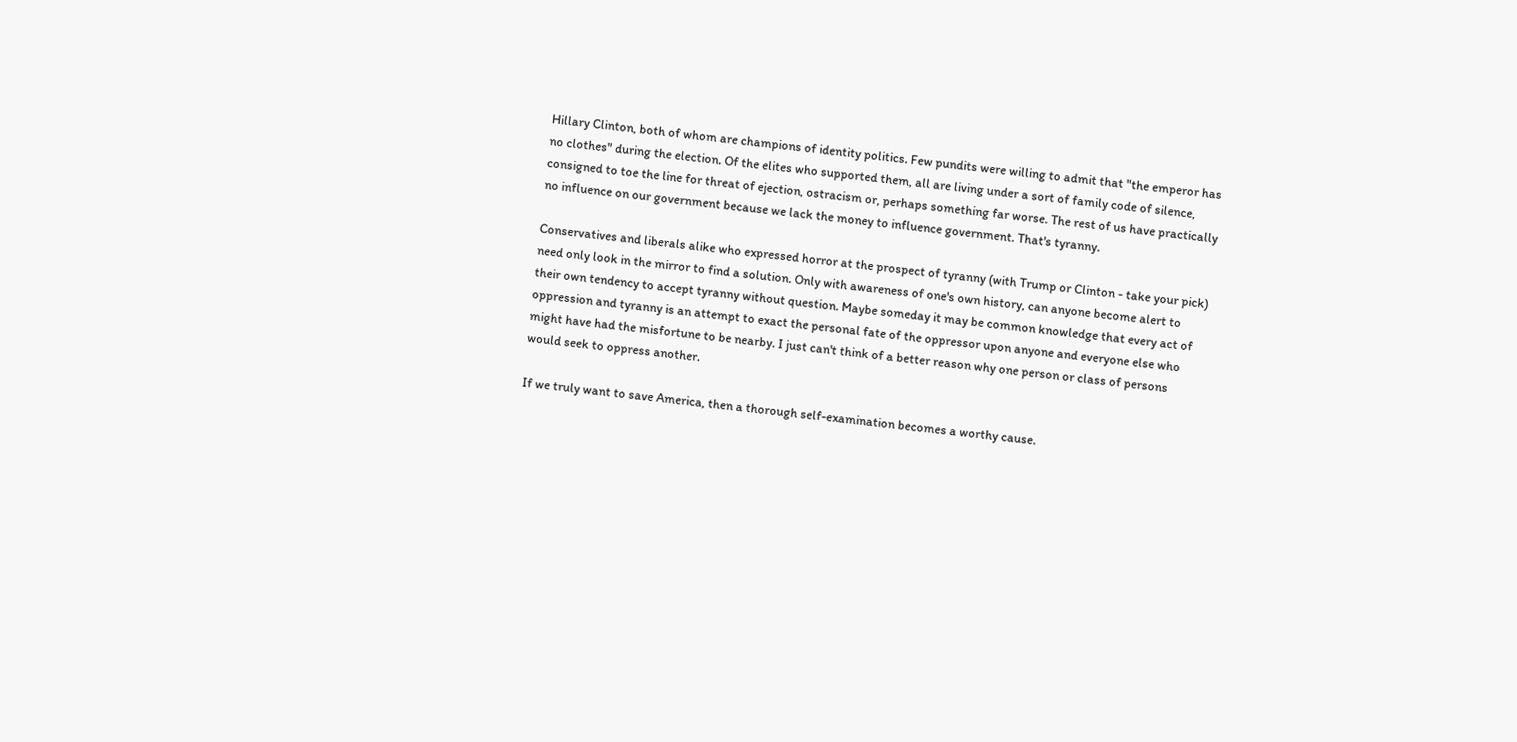Hillary Clinton, both of whom are champions of identity politics. Few pundits were willing to admit that "the emperor has no clothes" during the election. Of the elites who supported them, all are living under a sort of family code of silence, consigned to toe the line for threat of ejection, ostracism or, perhaps something far worse. The rest of us have practically no influence on our government because we lack the money to influence government. That's tyranny.

Conservatives and liberals alike who expressed horror at the prospect of tyranny (with Trump or Clinton - take your pick) need only look in the mirror to find a solution. Only with awareness of one's own history, can anyone become alert to their own tendency to accept tyranny without question. Maybe someday it may be common knowledge that every act of oppression and tyranny is an attempt to exact the personal fate of the oppressor upon anyone and everyone else who might have had the misfortune to be nearby. I just can't think of a better reason why one person or class of persons would seek to oppress another.

If we truly want to save America, then a thorough self-examination becomes a worthy cause.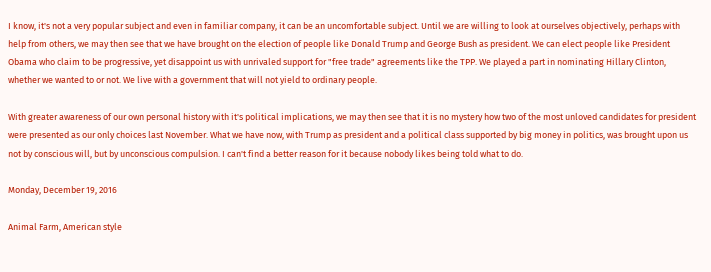I know, it's not a very popular subject and even in familiar company, it can be an uncomfortable subject. Until we are willing to look at ourselves objectively, perhaps with help from others, we may then see that we have brought on the election of people like Donald Trump and George Bush as president. We can elect people like President Obama who claim to be progressive, yet disappoint us with unrivaled support for "free trade" agreements like the TPP. We played a part in nominating Hillary Clinton, whether we wanted to or not. We live with a government that will not yield to ordinary people.

With greater awareness of our own personal history with it's political implications, we may then see that it is no mystery how two of the most unloved candidates for president were presented as our only choices last November. What we have now, with Trump as president and a political class supported by big money in politics, was brought upon us not by conscious will, but by unconscious compulsion. I can't find a better reason for it because nobody likes being told what to do.

Monday, December 19, 2016

Animal Farm, American style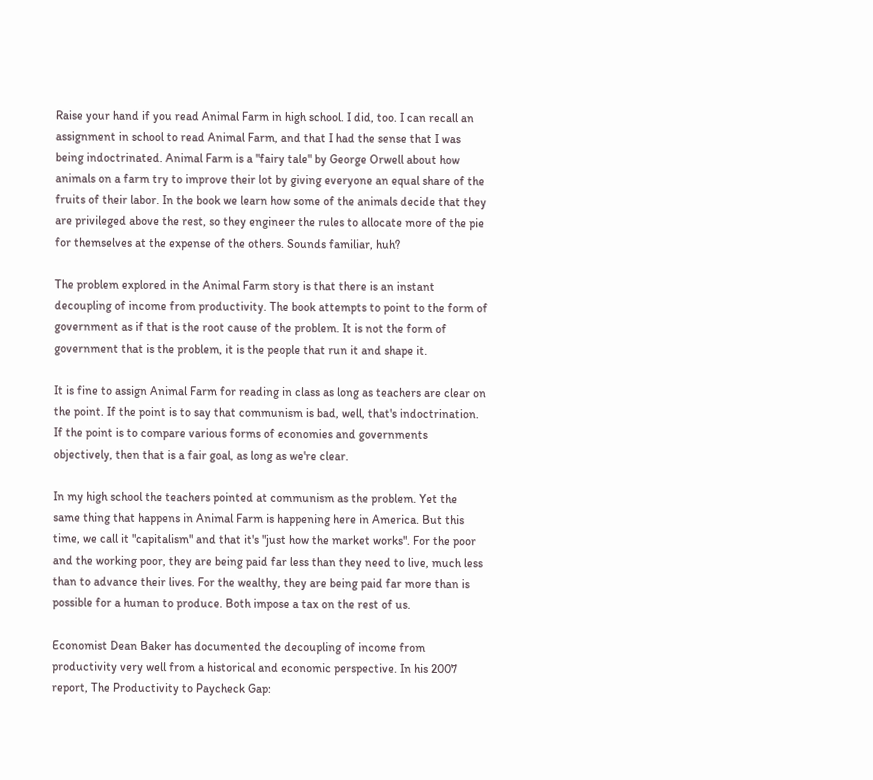Raise your hand if you read Animal Farm in high school. I did, too. I can recall an assignment in school to read Animal Farm, and that I had the sense that I was being indoctrinated. Animal Farm is a "fairy tale" by George Orwell about how animals on a farm try to improve their lot by giving everyone an equal share of the fruits of their labor. In the book we learn how some of the animals decide that they are privileged above the rest, so they engineer the rules to allocate more of the pie for themselves at the expense of the others. Sounds familiar, huh?

The problem explored in the Animal Farm story is that there is an instant decoupling of income from productivity. The book attempts to point to the form of government as if that is the root cause of the problem. It is not the form of government that is the problem, it is the people that run it and shape it.

It is fine to assign Animal Farm for reading in class as long as teachers are clear on the point. If the point is to say that communism is bad, well, that's indoctrination. If the point is to compare various forms of economies and governments objectively, then that is a fair goal, as long as we're clear.

In my high school the teachers pointed at communism as the problem. Yet the same thing that happens in Animal Farm is happening here in America. But this time, we call it "capitalism" and that it's "just how the market works". For the poor and the working poor, they are being paid far less than they need to live, much less than to advance their lives. For the wealthy, they are being paid far more than is possible for a human to produce. Both impose a tax on the rest of us.

Economist Dean Baker has documented the decoupling of income from productivity very well from a historical and economic perspective. In his 2007 report, The Productivity to Paycheck Gap: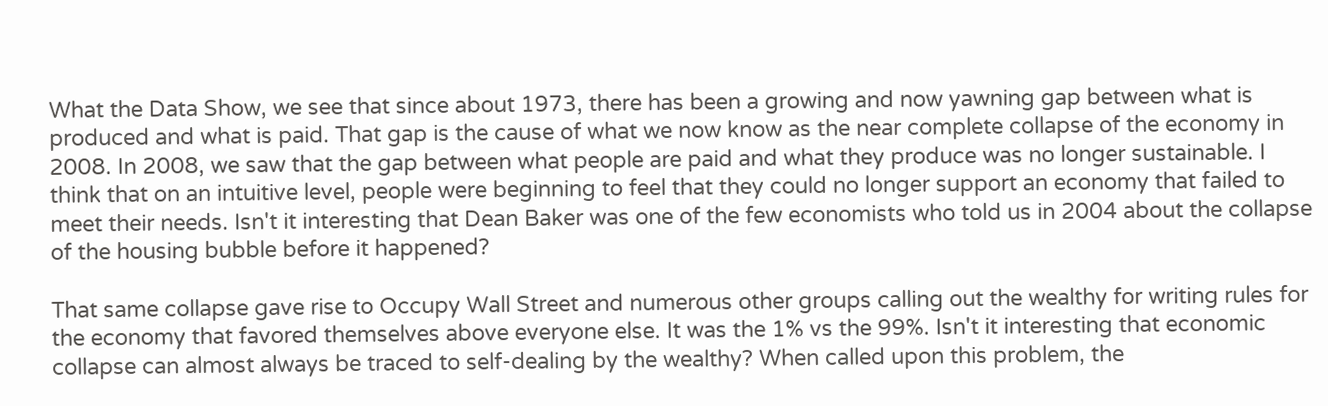What the Data Show, we see that since about 1973, there has been a growing and now yawning gap between what is produced and what is paid. That gap is the cause of what we now know as the near complete collapse of the economy in 2008. In 2008, we saw that the gap between what people are paid and what they produce was no longer sustainable. I think that on an intuitive level, people were beginning to feel that they could no longer support an economy that failed to meet their needs. Isn't it interesting that Dean Baker was one of the few economists who told us in 2004 about the collapse of the housing bubble before it happened?

That same collapse gave rise to Occupy Wall Street and numerous other groups calling out the wealthy for writing rules for the economy that favored themselves above everyone else. It was the 1% vs the 99%. Isn't it interesting that economic collapse can almost always be traced to self-dealing by the wealthy? When called upon this problem, the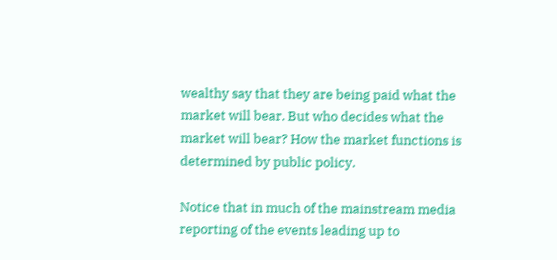wealthy say that they are being paid what the market will bear. But who decides what the market will bear? How the market functions is determined by public policy.

Notice that in much of the mainstream media reporting of the events leading up to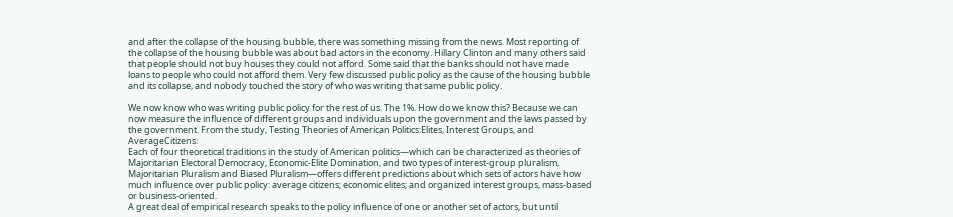and after the collapse of the housing bubble, there was something missing from the news. Most reporting of the collapse of the housing bubble was about bad actors in the economy. Hillary Clinton and many others said that people should not buy houses they could not afford. Some said that the banks should not have made loans to people who could not afford them. Very few discussed public policy as the cause of the housing bubble and its collapse, and nobody touched the story of who was writing that same public policy.

We now know who was writing public policy for the rest of us. The 1%. How do we know this? Because we can now measure the influence of different groups and individuals upon the government and the laws passed by the government. From the study, Testing Theories of American Politics:Elites, Interest Groups, and AverageCitizens:
Each of four theoretical traditions in the study of American politics—which can be characterized as theories of Majoritarian Electoral Democracy, Economic-Elite Domination, and two types of interest-group pluralism, Majoritarian Pluralism and Biased Pluralism—offers different predictions about which sets of actors have how much influence over public policy: average citizens; economic elites; and organized interest groups, mass-based or business-oriented.
A great deal of empirical research speaks to the policy influence of one or another set of actors, but until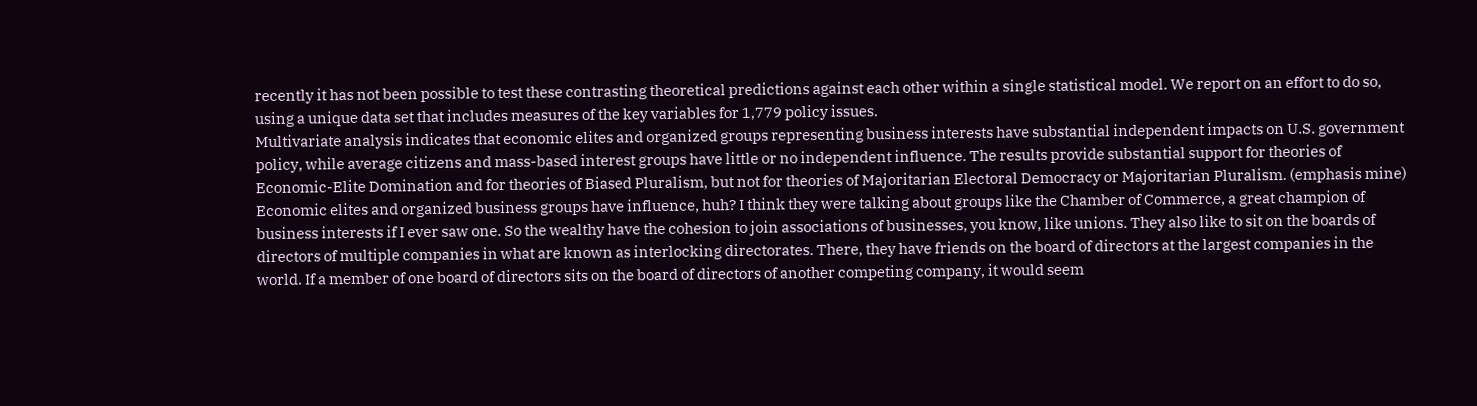recently it has not been possible to test these contrasting theoretical predictions against each other within a single statistical model. We report on an effort to do so, using a unique data set that includes measures of the key variables for 1,779 policy issues.
Multivariate analysis indicates that economic elites and organized groups representing business interests have substantial independent impacts on U.S. government policy, while average citizens and mass-based interest groups have little or no independent influence. The results provide substantial support for theories of Economic-Elite Domination and for theories of Biased Pluralism, but not for theories of Majoritarian Electoral Democracy or Majoritarian Pluralism. (emphasis mine)
Economic elites and organized business groups have influence, huh? I think they were talking about groups like the Chamber of Commerce, a great champion of business interests if I ever saw one. So the wealthy have the cohesion to join associations of businesses, you know, like unions. They also like to sit on the boards of directors of multiple companies in what are known as interlocking directorates. There, they have friends on the board of directors at the largest companies in the world. If a member of one board of directors sits on the board of directors of another competing company, it would seem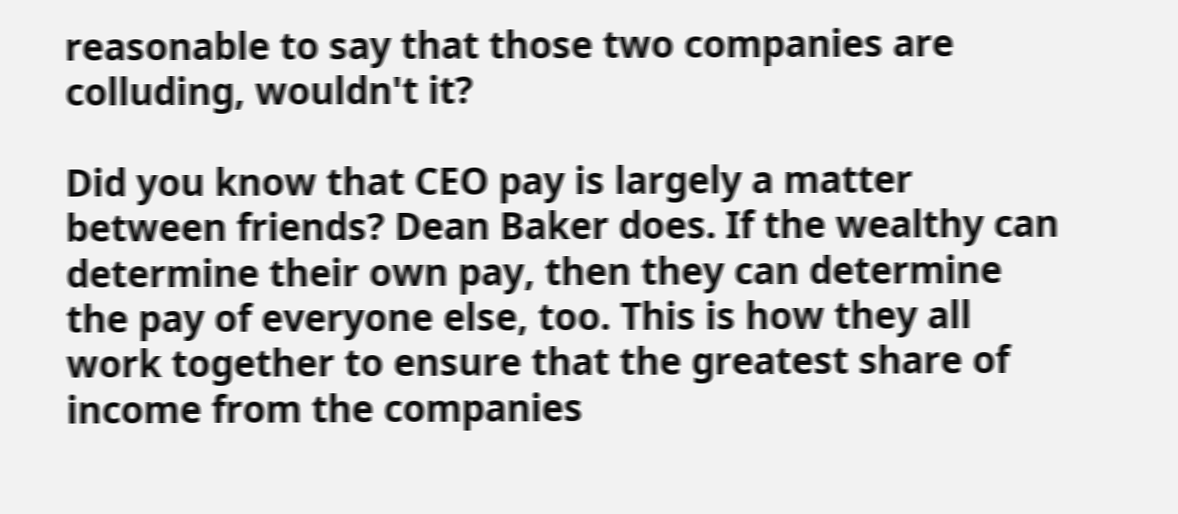reasonable to say that those two companies are colluding, wouldn't it?

Did you know that CEO pay is largely a matter between friends? Dean Baker does. If the wealthy can determine their own pay, then they can determine the pay of everyone else, too. This is how they all work together to ensure that the greatest share of income from the companies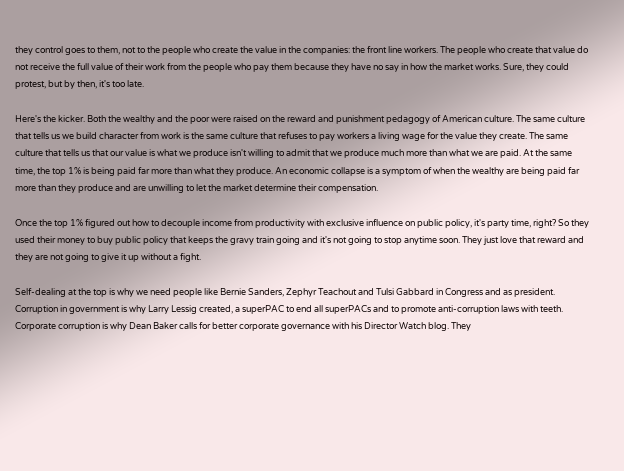they control goes to them, not to the people who create the value in the companies: the front line workers. The people who create that value do not receive the full value of their work from the people who pay them because they have no say in how the market works. Sure, they could protest, but by then, it's too late.

Here's the kicker. Both the wealthy and the poor were raised on the reward and punishment pedagogy of American culture. The same culture that tells us we build character from work is the same culture that refuses to pay workers a living wage for the value they create. The same culture that tells us that our value is what we produce isn't willing to admit that we produce much more than what we are paid. At the same time, the top 1% is being paid far more than what they produce. An economic collapse is a symptom of when the wealthy are being paid far more than they produce and are unwilling to let the market determine their compensation.

Once the top 1% figured out how to decouple income from productivity with exclusive influence on public policy, it's party time, right? So they used their money to buy public policy that keeps the gravy train going and it's not going to stop anytime soon. They just love that reward and they are not going to give it up without a fight.

Self-dealing at the top is why we need people like Bernie Sanders, Zephyr Teachout and Tulsi Gabbard in Congress and as president. Corruption in government is why Larry Lessig created, a superPAC to end all superPACs and to promote anti-corruption laws with teeth. Corporate corruption is why Dean Baker calls for better corporate governance with his Director Watch blog. They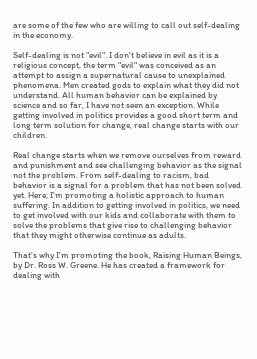are some of the few who are willing to call out self-dealing in the economy.

Self-dealing is not "evil". I don't believe in evil as it is a religious concept, the term "evil" was conceived as an attempt to assign a supernatural cause to unexplained phenomena. Men created gods to explain what they did not understand. All human behavior can be explained by science and so far, I have not seen an exception. While getting involved in politics provides a good short term and long term solution for change, real change starts with our children.

Real change starts when we remove ourselves from reward and punishment and see challenging behavior as the signal not the problem. From self-dealing to racism, bad behavior is a signal for a problem that has not been solved yet. Here, I'm promoting a holistic approach to human suffering. In addition to getting involved in politics, we need to get involved with our kids and collaborate with them to solve the problems that give rise to challenging behavior that they might otherwise continue as adults.

That's why I'm promoting the book, Raising Human Beings, by Dr. Ross W. Greene. He has created a framework for dealing with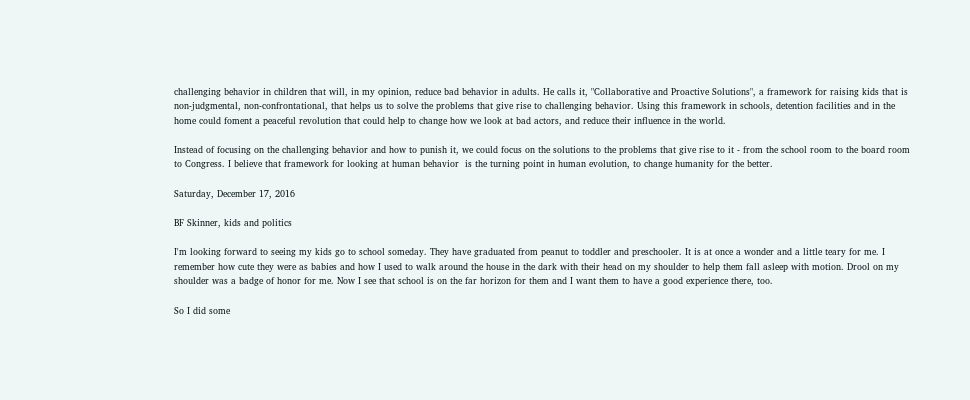challenging behavior in children that will, in my opinion, reduce bad behavior in adults. He calls it, "Collaborative and Proactive Solutions", a framework for raising kids that is non-judgmental, non-confrontational, that helps us to solve the problems that give rise to challenging behavior. Using this framework in schools, detention facilities and in the home could foment a peaceful revolution that could help to change how we look at bad actors, and reduce their influence in the world.

Instead of focusing on the challenging behavior and how to punish it, we could focus on the solutions to the problems that give rise to it - from the school room to the board room to Congress. I believe that framework for looking at human behavior  is the turning point in human evolution, to change humanity for the better.

Saturday, December 17, 2016

BF Skinner, kids and politics

I'm looking forward to seeing my kids go to school someday. They have graduated from peanut to toddler and preschooler. It is at once a wonder and a little teary for me. I remember how cute they were as babies and how I used to walk around the house in the dark with their head on my shoulder to help them fall asleep with motion. Drool on my shoulder was a badge of honor for me. Now I see that school is on the far horizon for them and I want them to have a good experience there, too.

So I did some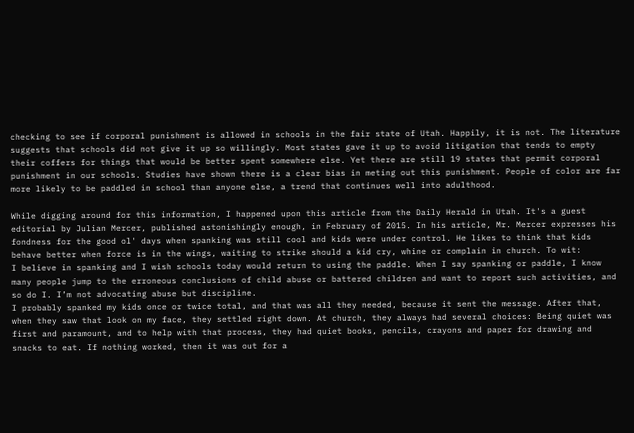checking to see if corporal punishment is allowed in schools in the fair state of Utah. Happily, it is not. The literature suggests that schools did not give it up so willingly. Most states gave it up to avoid litigation that tends to empty their coffers for things that would be better spent somewhere else. Yet there are still 19 states that permit corporal punishment in our schools. Studies have shown there is a clear bias in meting out this punishment. People of color are far more likely to be paddled in school than anyone else, a trend that continues well into adulthood.

While digging around for this information, I happened upon this article from the Daily Herald in Utah. It's a guest editorial by Julian Mercer, published astonishingly enough, in February of 2015. In his article, Mr. Mercer expresses his fondness for the good ol' days when spanking was still cool and kids were under control. He likes to think that kids behave better when force is in the wings, waiting to strike should a kid cry, whine or complain in church. To wit:
I believe in spanking and I wish schools today would return to using the paddle. When I say spanking or paddle, I know many people jump to the erroneous conclusions of child abuse or battered children and want to report such activities, and so do I. I’m not advocating abuse but discipline.
I probably spanked my kids once or twice total, and that was all they needed, because it sent the message. After that, when they saw that look on my face, they settled right down. At church, they always had several choices: Being quiet was first and paramount, and to help with that process, they had quiet books, pencils, crayons and paper for drawing and snacks to eat. If nothing worked, then it was out for a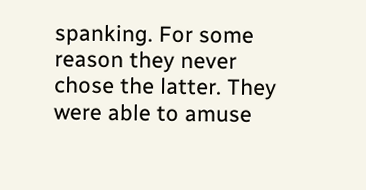spanking. For some reason they never chose the latter. They were able to amuse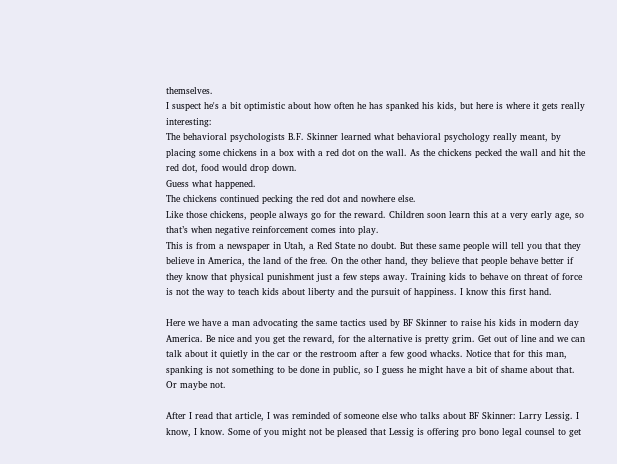themselves.
I suspect he's a bit optimistic about how often he has spanked his kids, but here is where it gets really interesting:
The behavioral psychologists B.F. Skinner learned what behavioral psychology really meant, by placing some chickens in a box with a red dot on the wall. As the chickens pecked the wall and hit the red dot, food would drop down.
Guess what happened.
The chickens continued pecking the red dot and nowhere else.
Like those chickens, people always go for the reward. Children soon learn this at a very early age, so that’s when negative reinforcement comes into play.
This is from a newspaper in Utah, a Red State no doubt. But these same people will tell you that they believe in America, the land of the free. On the other hand, they believe that people behave better if they know that physical punishment just a few steps away. Training kids to behave on threat of force is not the way to teach kids about liberty and the pursuit of happiness. I know this first hand.

Here we have a man advocating the same tactics used by BF Skinner to raise his kids in modern day America. Be nice and you get the reward, for the alternative is pretty grim. Get out of line and we can talk about it quietly in the car or the restroom after a few good whacks. Notice that for this man, spanking is not something to be done in public, so I guess he might have a bit of shame about that. Or maybe not.

After I read that article, I was reminded of someone else who talks about BF Skinner: Larry Lessig. I know, I know. Some of you might not be pleased that Lessig is offering pro bono legal counsel to get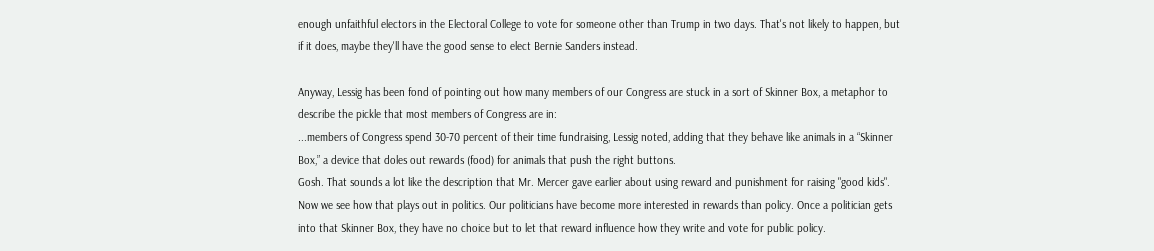enough unfaithful electors in the Electoral College to vote for someone other than Trump in two days. That's not likely to happen, but if it does, maybe they'll have the good sense to elect Bernie Sanders instead.

Anyway, Lessig has been fond of pointing out how many members of our Congress are stuck in a sort of Skinner Box, a metaphor to describe the pickle that most members of Congress are in:
...members of Congress spend 30-70 percent of their time fundraising, Lessig noted, adding that they behave like animals in a “Skinner Box,” a device that doles out rewards (food) for animals that push the right buttons.
Gosh. That sounds a lot like the description that Mr. Mercer gave earlier about using reward and punishment for raising "good kids". Now we see how that plays out in politics. Our politicians have become more interested in rewards than policy. Once a politician gets into that Skinner Box, they have no choice but to let that reward influence how they write and vote for public policy.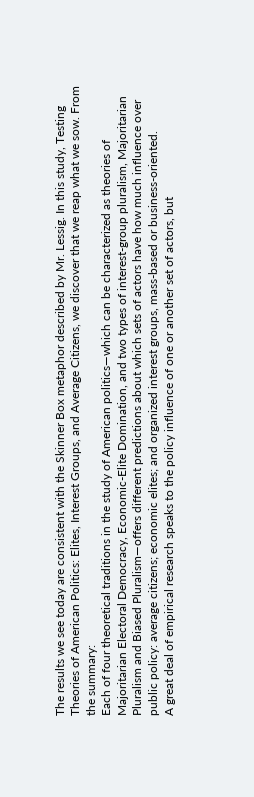The results we see today are consistent with the Skinner Box metaphor described by Mr. Lessig. In this study, Testing Theories of American Politics: Elites, Interest Groups, and Average Citizens, we discover that we reap what we sow. From the summary:
Each of four theoretical traditions in the study of American politics—which can be characterized as theories of Majoritarian Electoral Democracy, Economic-Elite Domination, and two types of interest-group pluralism, Majoritarian Pluralism and Biased Pluralism—offers different predictions about which sets of actors have how much influence over public policy: average citizens; economic elites; and organized interest groups, mass-based or business-oriented.
A great deal of empirical research speaks to the policy influence of one or another set of actors, but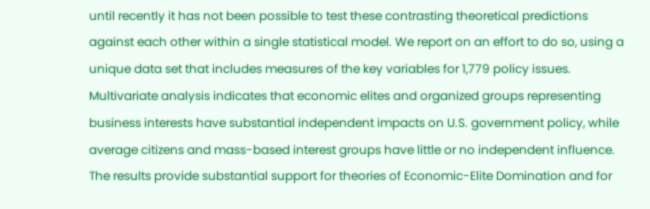until recently it has not been possible to test these contrasting theoretical predictions against each other within a single statistical model. We report on an effort to do so, using a unique data set that includes measures of the key variables for 1,779 policy issues.
Multivariate analysis indicates that economic elites and organized groups representing business interests have substantial independent impacts on U.S. government policy, while average citizens and mass-based interest groups have little or no independent influence. The results provide substantial support for theories of Economic-Elite Domination and for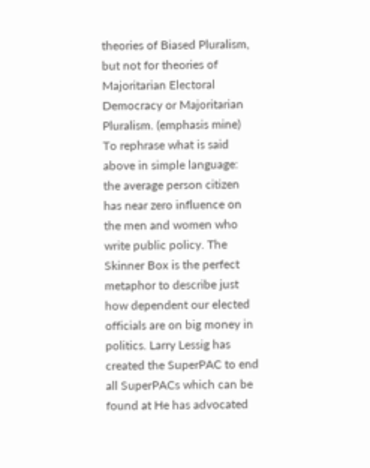theories of Biased Pluralism, but not for theories of Majoritarian Electoral Democracy or Majoritarian Pluralism. (emphasis mine)
To rephrase what is said above in simple language: the average person citizen has near zero influence on the men and women who write public policy. The Skinner Box is the perfect metaphor to describe just how dependent our elected officials are on big money in politics. Larry Lessig has created the SuperPAC to end all SuperPACs which can be found at He has advocated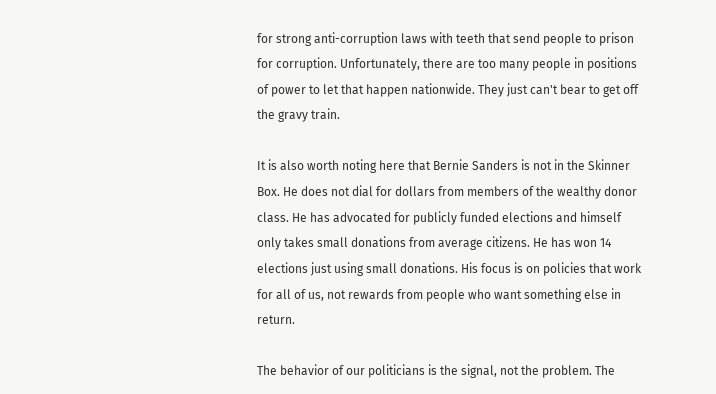for strong anti-corruption laws with teeth that send people to prison for corruption. Unfortunately, there are too many people in positions of power to let that happen nationwide. They just can't bear to get off the gravy train.

It is also worth noting here that Bernie Sanders is not in the Skinner Box. He does not dial for dollars from members of the wealthy donor class. He has advocated for publicly funded elections and himself only takes small donations from average citizens. He has won 14 elections just using small donations. His focus is on policies that work for all of us, not rewards from people who want something else in return.

The behavior of our politicians is the signal, not the problem. The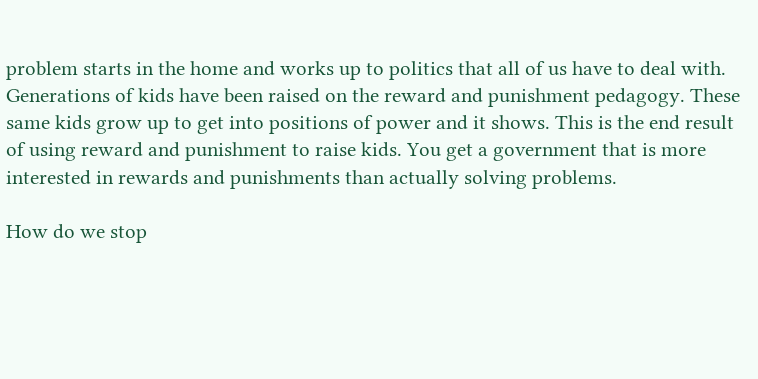problem starts in the home and works up to politics that all of us have to deal with. Generations of kids have been raised on the reward and punishment pedagogy. These same kids grow up to get into positions of power and it shows. This is the end result of using reward and punishment to raise kids. You get a government that is more interested in rewards and punishments than actually solving problems.

How do we stop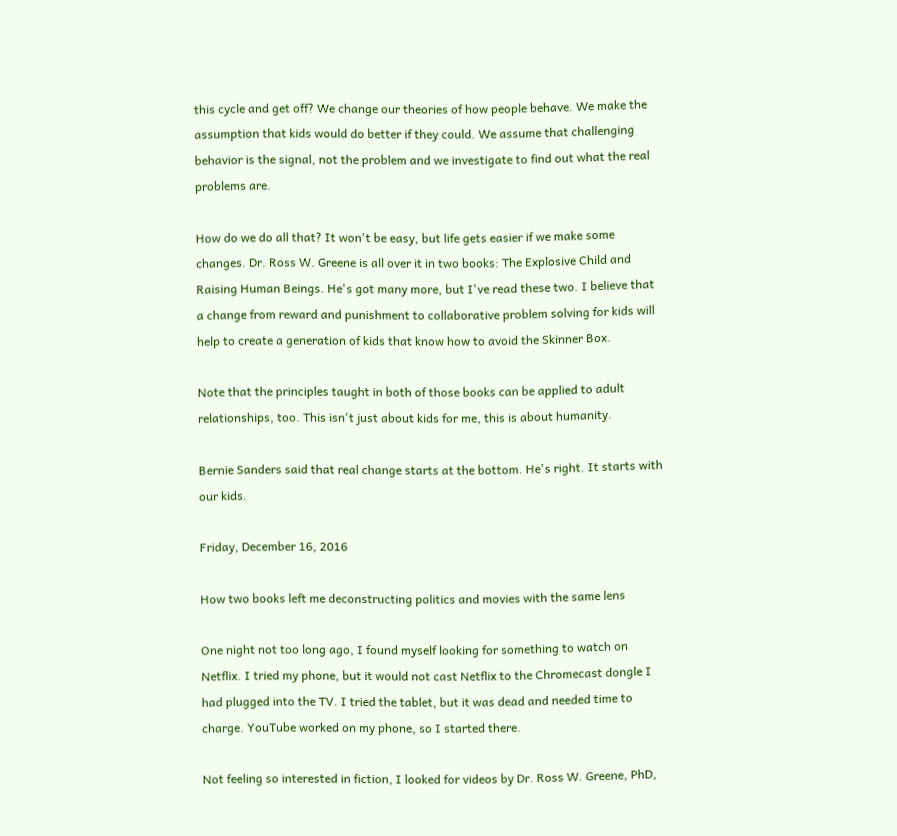this cycle and get off? We change our theories of how people behave. We make the assumption that kids would do better if they could. We assume that challenging behavior is the signal, not the problem and we investigate to find out what the real problems are.

How do we do all that? It won't be easy, but life gets easier if we make some changes. Dr. Ross W. Greene is all over it in two books: The Explosive Child and Raising Human Beings. He's got many more, but I've read these two. I believe that a change from reward and punishment to collaborative problem solving for kids will help to create a generation of kids that know how to avoid the Skinner Box.

Note that the principles taught in both of those books can be applied to adult relationships, too. This isn't just about kids for me, this is about humanity.

Bernie Sanders said that real change starts at the bottom. He's right. It starts with our kids.

Friday, December 16, 2016

How two books left me deconstructing politics and movies with the same lens

One night not too long ago, I found myself looking for something to watch on Netflix. I tried my phone, but it would not cast Netflix to the Chromecast dongle I had plugged into the TV. I tried the tablet, but it was dead and needed time to charge. YouTube worked on my phone, so I started there.

Not feeling so interested in fiction, I looked for videos by Dr. Ross W. Greene, PhD,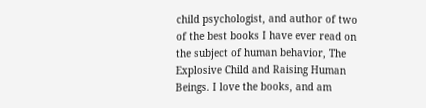child psychologist, and author of two of the best books I have ever read on the subject of human behavior, The Explosive Child and Raising Human Beings. I love the books, and am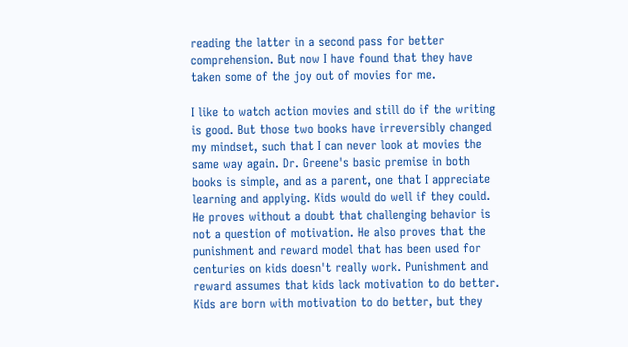reading the latter in a second pass for better comprehension. But now I have found that they have taken some of the joy out of movies for me.

I like to watch action movies and still do if the writing is good. But those two books have irreversibly changed my mindset, such that I can never look at movies the same way again. Dr. Greene's basic premise in both books is simple, and as a parent, one that I appreciate learning and applying. Kids would do well if they could. He proves without a doubt that challenging behavior is not a question of motivation. He also proves that the punishment and reward model that has been used for centuries on kids doesn't really work. Punishment and reward assumes that kids lack motivation to do better. Kids are born with motivation to do better, but they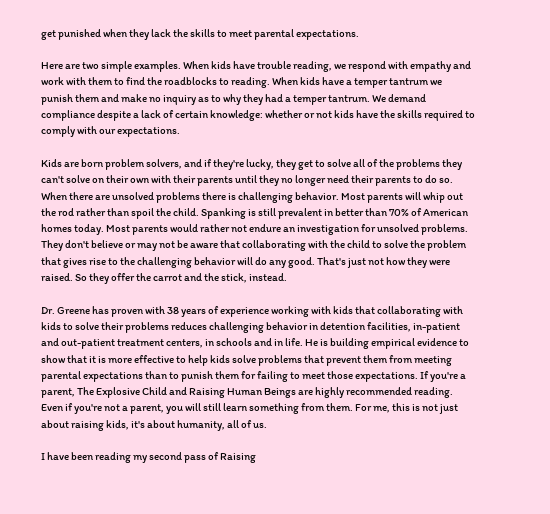get punished when they lack the skills to meet parental expectations.

Here are two simple examples. When kids have trouble reading, we respond with empathy and work with them to find the roadblocks to reading. When kids have a temper tantrum we punish them and make no inquiry as to why they had a temper tantrum. We demand compliance despite a lack of certain knowledge: whether or not kids have the skills required to comply with our expectations.

Kids are born problem solvers, and if they're lucky, they get to solve all of the problems they can't solve on their own with their parents until they no longer need their parents to do so. When there are unsolved problems there is challenging behavior. Most parents will whip out the rod rather than spoil the child. Spanking is still prevalent in better than 70% of American homes today. Most parents would rather not endure an investigation for unsolved problems. They don't believe or may not be aware that collaborating with the child to solve the problem that gives rise to the challenging behavior will do any good. That's just not how they were raised. So they offer the carrot and the stick, instead.

Dr. Greene has proven with 38 years of experience working with kids that collaborating with kids to solve their problems reduces challenging behavior in detention facilities, in-patient and out-patient treatment centers, in schools and in life. He is building empirical evidence to show that it is more effective to help kids solve problems that prevent them from meeting parental expectations than to punish them for failing to meet those expectations. If you're a parent, The Explosive Child and Raising Human Beings are highly recommended reading. Even if you're not a parent, you will still learn something from them. For me, this is not just about raising kids, it's about humanity, all of us.

I have been reading my second pass of Raising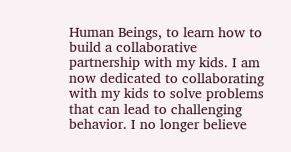Human Beings, to learn how to build a collaborative partnership with my kids. I am now dedicated to collaborating with my kids to solve problems that can lead to challenging behavior. I no longer believe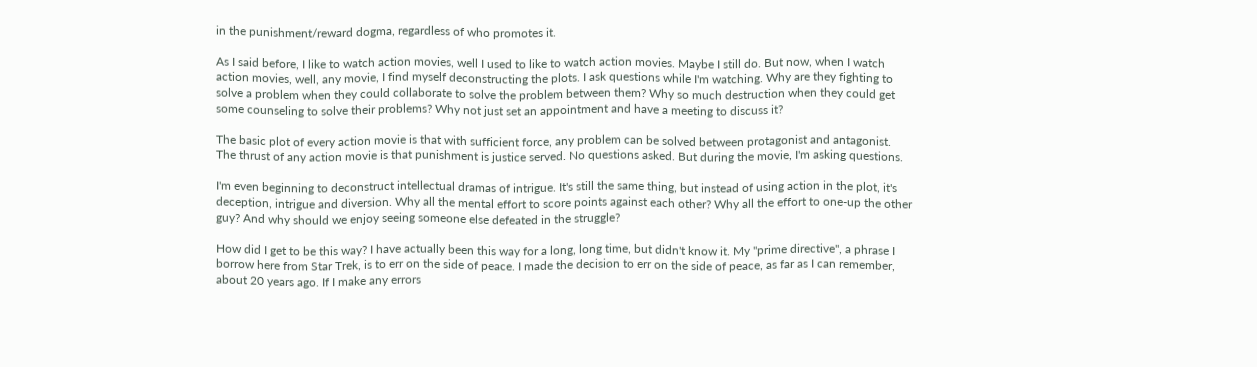in the punishment/reward dogma, regardless of who promotes it.

As I said before, I like to watch action movies, well I used to like to watch action movies. Maybe I still do. But now, when I watch action movies, well, any movie, I find myself deconstructing the plots. I ask questions while I'm watching. Why are they fighting to solve a problem when they could collaborate to solve the problem between them? Why so much destruction when they could get some counseling to solve their problems? Why not just set an appointment and have a meeting to discuss it?

The basic plot of every action movie is that with sufficient force, any problem can be solved between protagonist and antagonist. The thrust of any action movie is that punishment is justice served. No questions asked. But during the movie, I'm asking questions.

I'm even beginning to deconstruct intellectual dramas of intrigue. It's still the same thing, but instead of using action in the plot, it's deception, intrigue and diversion. Why all the mental effort to score points against each other? Why all the effort to one-up the other guy? And why should we enjoy seeing someone else defeated in the struggle?

How did I get to be this way? I have actually been this way for a long, long time, but didn't know it. My "prime directive", a phrase I borrow here from Star Trek, is to err on the side of peace. I made the decision to err on the side of peace, as far as I can remember, about 20 years ago. If I make any errors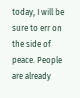today, I will be sure to err on the side of peace. People are already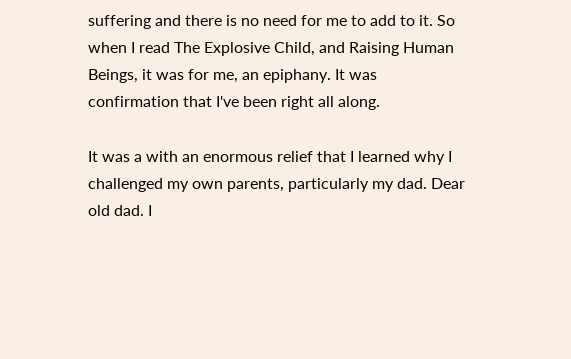suffering and there is no need for me to add to it. So when I read The Explosive Child, and Raising Human Beings, it was for me, an epiphany. It was confirmation that I've been right all along.

It was a with an enormous relief that I learned why I challenged my own parents, particularly my dad. Dear old dad. I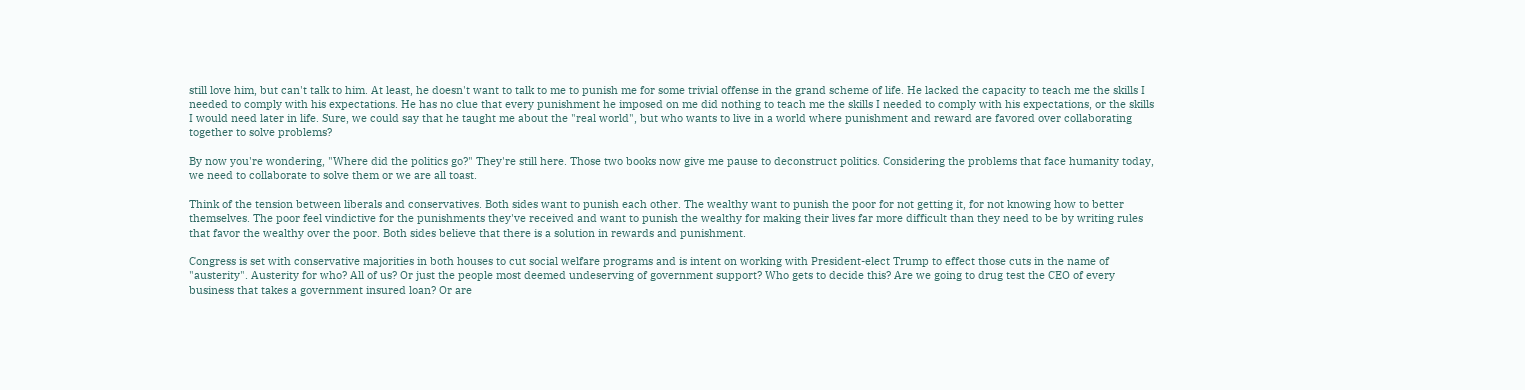still love him, but can't talk to him. At least, he doesn't want to talk to me to punish me for some trivial offense in the grand scheme of life. He lacked the capacity to teach me the skills I needed to comply with his expectations. He has no clue that every punishment he imposed on me did nothing to teach me the skills I needed to comply with his expectations, or the skills I would need later in life. Sure, we could say that he taught me about the "real world", but who wants to live in a world where punishment and reward are favored over collaborating together to solve problems?

By now you're wondering, "Where did the politics go?" They're still here. Those two books now give me pause to deconstruct politics. Considering the problems that face humanity today, we need to collaborate to solve them or we are all toast.

Think of the tension between liberals and conservatives. Both sides want to punish each other. The wealthy want to punish the poor for not getting it, for not knowing how to better themselves. The poor feel vindictive for the punishments they've received and want to punish the wealthy for making their lives far more difficult than they need to be by writing rules that favor the wealthy over the poor. Both sides believe that there is a solution in rewards and punishment.

Congress is set with conservative majorities in both houses to cut social welfare programs and is intent on working with President-elect Trump to effect those cuts in the name of "austerity". Austerity for who? All of us? Or just the people most deemed undeserving of government support? Who gets to decide this? Are we going to drug test the CEO of every business that takes a government insured loan? Or are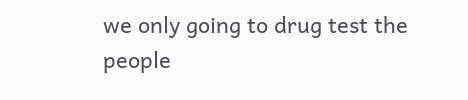we only going to drug test the people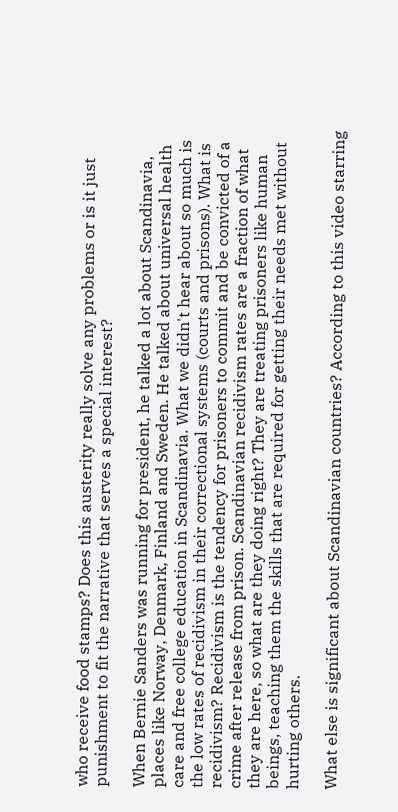who receive food stamps? Does this austerity really solve any problems or is it just punishment to fit the narrative that serves a special interest?

When Bernie Sanders was running for president, he talked a lot about Scandinavia, places like Norway, Denmark, Finland and Sweden. He talked about universal health care and free college education in Scandinavia. What we didn't hear about so much is the low rates of recidivism in their correctional systems (courts and prisons). What is recidivism? Recidivism is the tendency for prisoners to commit and be convicted of a crime after release from prison. Scandinavian recidivism rates are a fraction of what they are here, so what are they doing right? They are treating prisoners like human beings, teaching them the skills that are required for getting their needs met without hurting others.

What else is significant about Scandinavian countries? According to this video starring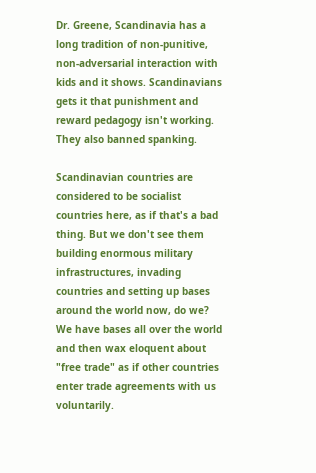Dr. Greene, Scandinavia has a long tradition of non-punitive, non-adversarial interaction with kids and it shows. Scandinavians gets it that punishment and reward pedagogy isn't working. They also banned spanking.

Scandinavian countries are considered to be socialist countries here, as if that's a bad thing. But we don't see them building enormous military infrastructures, invading countries and setting up bases around the world now, do we? We have bases all over the world and then wax eloquent about "free trade" as if other countries enter trade agreements with us voluntarily.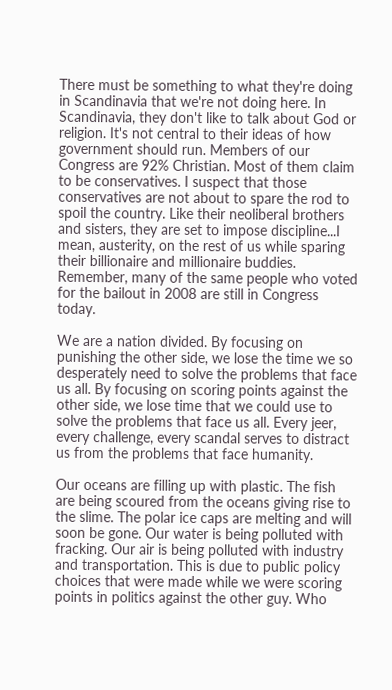There must be something to what they're doing in Scandinavia that we're not doing here. In Scandinavia, they don't like to talk about God or religion. It's not central to their ideas of how government should run. Members of our Congress are 92% Christian. Most of them claim to be conservatives. I suspect that those conservatives are not about to spare the rod to spoil the country. Like their neoliberal brothers and sisters, they are set to impose discipline...I mean, austerity, on the rest of us while sparing their billionaire and millionaire buddies. Remember, many of the same people who voted for the bailout in 2008 are still in Congress today.

We are a nation divided. By focusing on punishing the other side, we lose the time we so desperately need to solve the problems that face us all. By focusing on scoring points against the other side, we lose time that we could use to solve the problems that face us all. Every jeer, every challenge, every scandal serves to distract us from the problems that face humanity.

Our oceans are filling up with plastic. The fish are being scoured from the oceans giving rise to the slime. The polar ice caps are melting and will soon be gone. Our water is being polluted with fracking. Our air is being polluted with industry and transportation. This is due to public policy choices that were made while we were scoring points in politics against the other guy. Who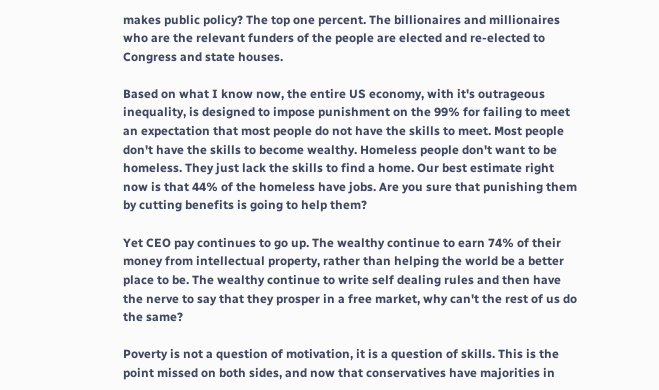makes public policy? The top one percent. The billionaires and millionaires who are the relevant funders of the people are elected and re-elected to Congress and state houses.

Based on what I know now, the entire US economy, with it's outrageous inequality, is designed to impose punishment on the 99% for failing to meet an expectation that most people do not have the skills to meet. Most people don't have the skills to become wealthy. Homeless people don't want to be homeless. They just lack the skills to find a home. Our best estimate right now is that 44% of the homeless have jobs. Are you sure that punishing them by cutting benefits is going to help them?

Yet CEO pay continues to go up. The wealthy continue to earn 74% of their money from intellectual property, rather than helping the world be a better place to be. The wealthy continue to write self dealing rules and then have the nerve to say that they prosper in a free market, why can't the rest of us do the same?

Poverty is not a question of motivation, it is a question of skills. This is the point missed on both sides, and now that conservatives have majorities in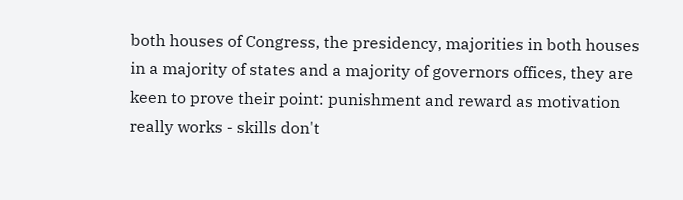both houses of Congress, the presidency, majorities in both houses in a majority of states and a majority of governors offices, they are keen to prove their point: punishment and reward as motivation really works - skills don't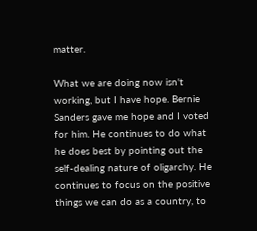matter.

What we are doing now isn't working, but I have hope. Bernie Sanders gave me hope and I voted for him. He continues to do what he does best by pointing out the self-dealing nature of oligarchy. He continues to focus on the positive things we can do as a country, to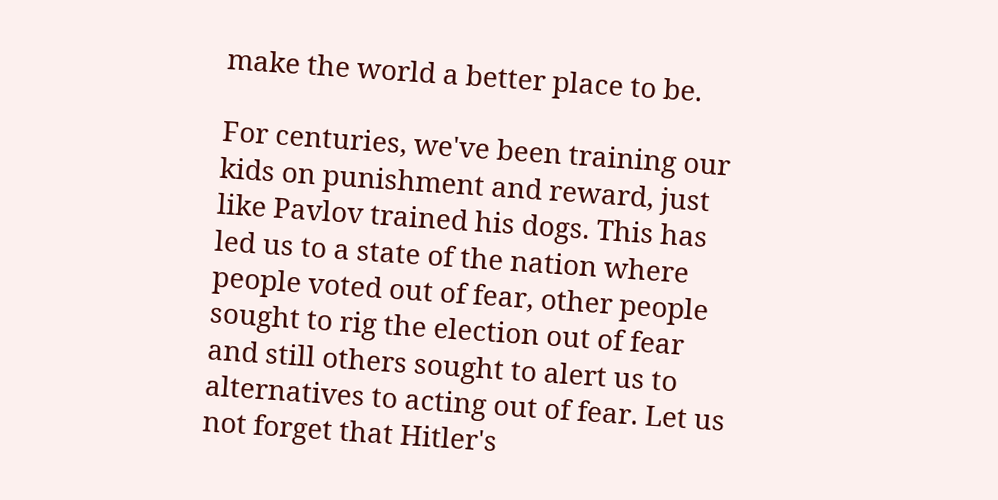make the world a better place to be.

For centuries, we've been training our kids on punishment and reward, just like Pavlov trained his dogs. This has led us to a state of the nation where people voted out of fear, other people sought to rig the election out of fear and still others sought to alert us to alternatives to acting out of fear. Let us not forget that Hitler's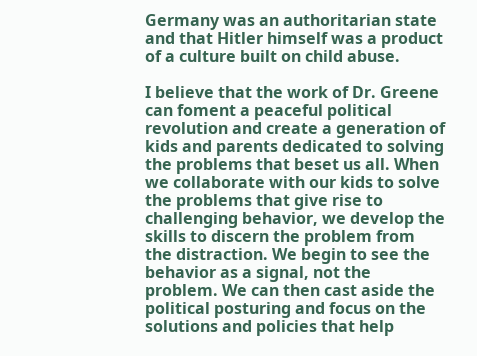Germany was an authoritarian state and that Hitler himself was a product of a culture built on child abuse.

I believe that the work of Dr. Greene can foment a peaceful political revolution and create a generation of kids and parents dedicated to solving the problems that beset us all. When we collaborate with our kids to solve the problems that give rise to challenging behavior, we develop the skills to discern the problem from the distraction. We begin to see the behavior as a signal, not the problem. We can then cast aside the political posturing and focus on the solutions and policies that help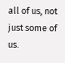all of us, not just some of us.